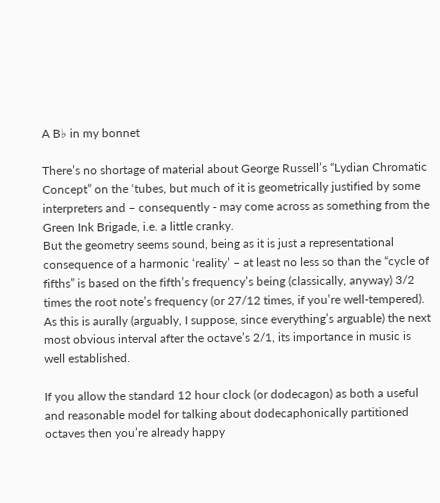A B♭ in my bonnet

There’s no shortage of material about George Russell’s “Lydian Chromatic Concept” on the ‘tubes, but much of it is geometrically justified by some interpreters and – consequently - may come across as something from the Green Ink Brigade, i.e. a little cranky.
But the geometry seems sound, being as it is just a representational consequence of a harmonic ‘reality’ – at least no less so than the “cycle of fifths” is based on the fifth’s frequency’s being (classically, anyway) 3/2 times the root note’s frequency (or 27/12 times, if you’re well-tempered). As this is aurally (arguably, I suppose, since everything’s arguable) the next most obvious interval after the octave’s 2/1, its importance in music is well established.

If you allow the standard 12 hour clock (or dodecagon) as both a useful and reasonable model for talking about dodecaphonically partitioned octaves then you’re already happy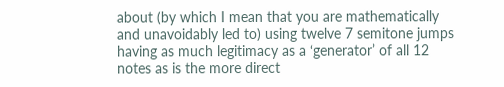about (by which I mean that you are mathematically and unavoidably led to) using twelve 7 semitone jumps having as much legitimacy as a ‘generator’ of all 12 notes as is the more direct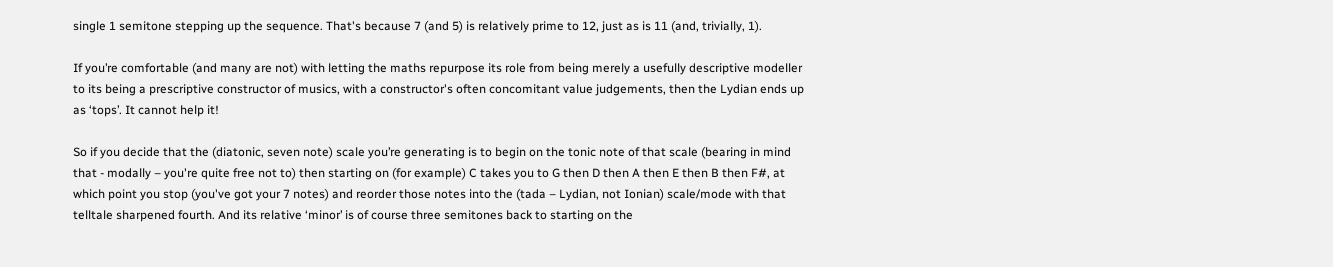single 1 semitone stepping up the sequence. That's because 7 (and 5) is relatively prime to 12, just as is 11 (and, trivially, 1).

If you’re comfortable (and many are not) with letting the maths repurpose its role from being merely a usefully descriptive modeller to its being a prescriptive constructor of musics, with a constructor's often concomitant value judgements, then the Lydian ends up as ‘tops’. It cannot help it!

So if you decide that the (diatonic, seven note) scale you’re generating is to begin on the tonic note of that scale (bearing in mind that - modally – you're quite free not to) then starting on (for example) C takes you to G then D then A then E then B then F#, at which point you stop (you've got your 7 notes) and reorder those notes into the (tada – Lydian, not Ionian) scale/mode with that telltale sharpened fourth. And its relative ‘minor’ is of course three semitones back to starting on the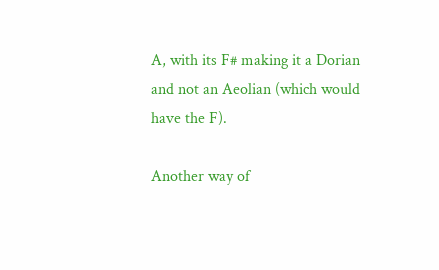A, with its F# making it a Dorian and not an Aeolian (which would have the F).

Another way of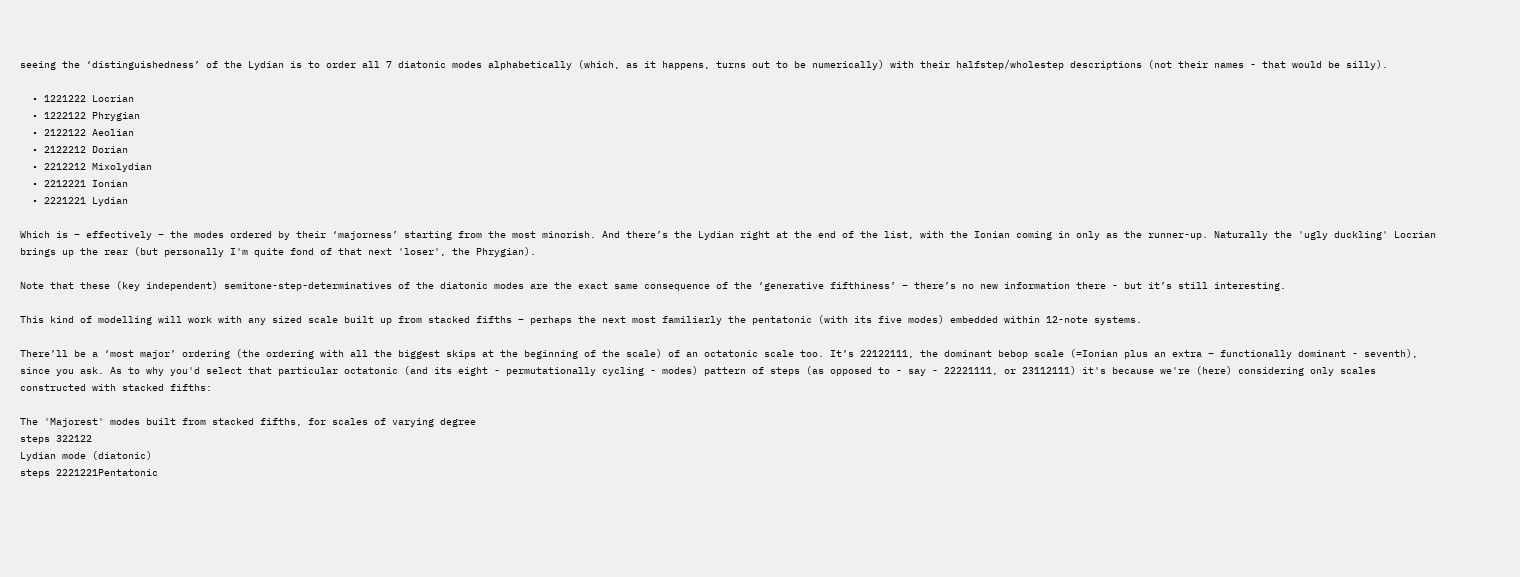seeing the ‘distinguishedness’ of the Lydian is to order all 7 diatonic modes alphabetically (which, as it happens, turns out to be numerically) with their halfstep/wholestep descriptions (not their names - that would be silly).

  • 1221222 Locrian
  • 1222122 Phrygian
  • 2122122 Aeolian
  • 2122212 Dorian
  • 2212212 Mixolydian
  • 2212221 Ionian
  • 2221221 Lydian

Which is – effectively – the modes ordered by their ‘majorness’ starting from the most minorish. And there’s the Lydian right at the end of the list, with the Ionian coming in only as the runner-up. Naturally the 'ugly duckling' Locrian brings up the rear (but personally I'm quite fond of that next 'loser', the Phrygian).

Note that these (key independent) semitone-step-determinatives of the diatonic modes are the exact same consequence of the ‘generative fifthiness’ – there’s no new information there - but it’s still interesting.

This kind of modelling will work with any sized scale built up from stacked fifths – perhaps the next most familiarly the pentatonic (with its five modes) embedded within 12-note systems.

There’ll be a ‘most major’ ordering (the ordering with all the biggest skips at the beginning of the scale) of an octatonic scale too. It’s 22122111, the dominant bebop scale (=Ionian plus an extra – functionally dominant - seventh), since you ask. As to why you'd select that particular octatonic (and its eight - permutationally cycling - modes) pattern of steps (as opposed to - say - 22221111, or 23112111) it's because we're (here) considering only scales constructed with stacked fifths:

The 'Majorest' modes built from stacked fifths, for scales of varying degree
steps 322122
Lydian mode (diatonic)
steps 2221221Pentatonic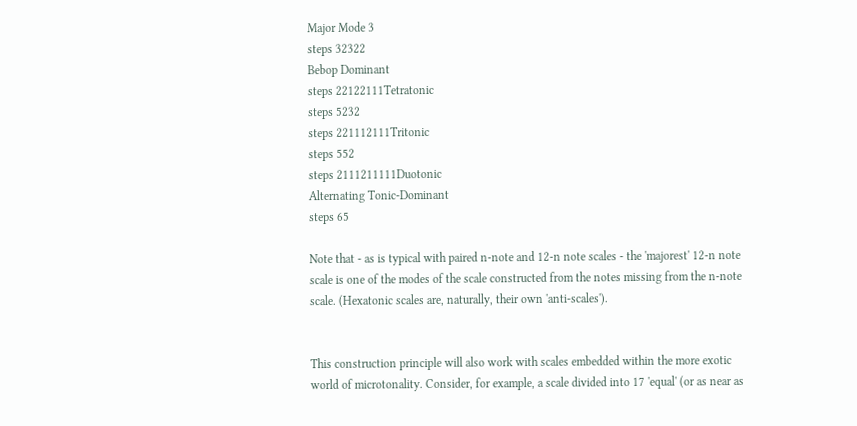Major Mode 3
steps 32322
Bebop Dominant
steps 22122111Tetratonic
steps 5232
steps 221112111Tritonic
steps 552
steps 2111211111Duotonic
Alternating Tonic-Dominant
steps 65

Note that - as is typical with paired n-note and 12-n note scales - the 'majorest' 12-n note scale is one of the modes of the scale constructed from the notes missing from the n-note scale. (Hexatonic scales are, naturally, their own 'anti-scales').


This construction principle will also work with scales embedded within the more exotic world of microtonality. Consider, for example, a scale divided into 17 'equal' (or as near as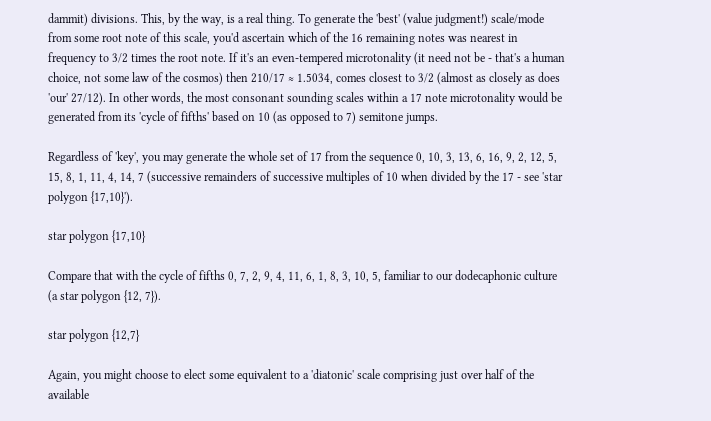dammit) divisions. This, by the way, is a real thing. To generate the 'best' (value judgment!) scale/mode from some root note of this scale, you'd ascertain which of the 16 remaining notes was nearest in frequency to 3/2 times the root note. If it's an even-tempered microtonality (it need not be - that's a human choice, not some law of the cosmos) then 210/17 ≈ 1.5034, comes closest to 3/2 (almost as closely as does 'our' 27/12). In other words, the most consonant sounding scales within a 17 note microtonality would be generated from its 'cycle of fifths' based on 10 (as opposed to 7) semitone jumps.

Regardless of 'key', you may generate the whole set of 17 from the sequence 0, 10, 3, 13, 6, 16, 9, 2, 12, 5, 15, 8, 1, 11, 4, 14, 7 (successive remainders of successive multiples of 10 when divided by the 17 - see 'star polygon {17,10}').

star polygon {17,10}

Compare that with the cycle of fifths 0, 7, 2, 9, 4, 11, 6, 1, 8, 3, 10, 5, familiar to our dodecaphonic culture (a star polygon {12, 7}).

star polygon {12,7}

Again, you might choose to elect some equivalent to a 'diatonic' scale comprising just over half of the available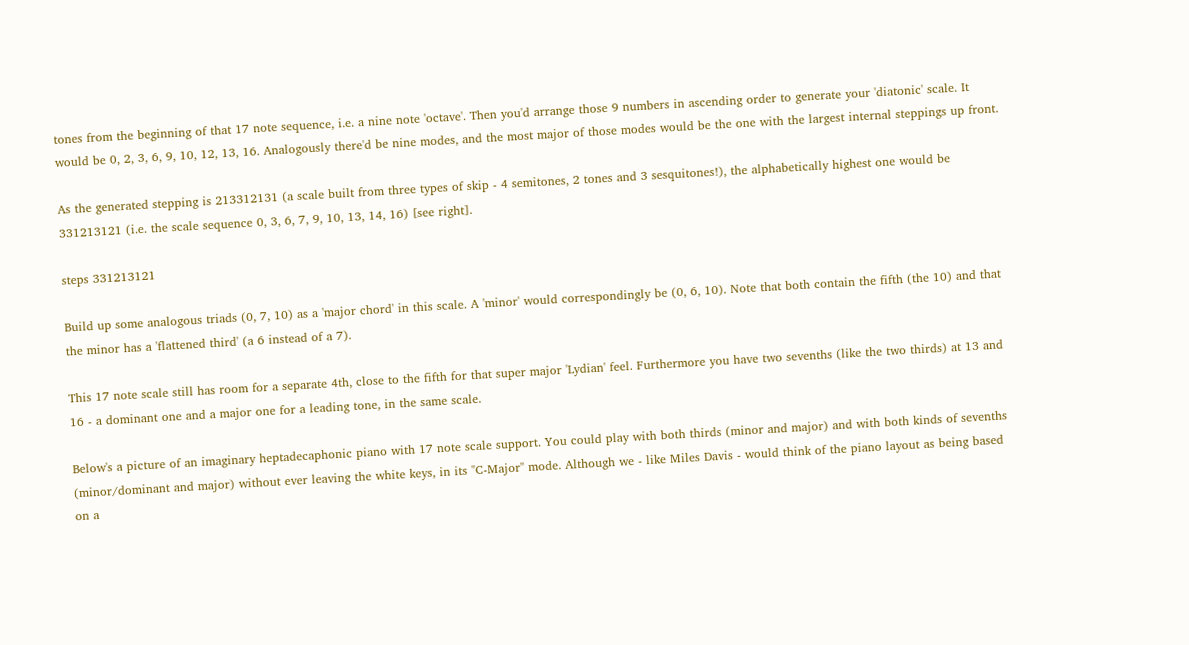tones from the beginning of that 17 note sequence, i.e. a nine note 'octave'. Then you'd arrange those 9 numbers in ascending order to generate your 'diatonic' scale. It would be 0, 2, 3, 6, 9, 10, 12, 13, 16. Analogously there'd be nine modes, and the most major of those modes would be the one with the largest internal steppings up front.

As the generated stepping is 213312131 (a scale built from three types of skip - 4 semitones, 2 tones and 3 sesquitones!), the alphabetically highest one would be 331213121 (i.e. the scale sequence 0, 3, 6, 7, 9, 10, 13, 14, 16) [see right].

steps 331213121

Build up some analogous triads (0, 7, 10) as a 'major chord' in this scale. A 'minor' would correspondingly be (0, 6, 10). Note that both contain the fifth (the 10) and that the minor has a 'flattened third' (a 6 instead of a 7).

This 17 note scale still has room for a separate 4th, close to the fifth for that super major 'Lydian' feel. Furthermore you have two sevenths (like the two thirds) at 13 and 16 - a dominant one and a major one for a leading tone, in the same scale.

Below's a picture of an imaginary heptadecaphonic piano with 17 note scale support. You could play with both thirds (minor and major) and with both kinds of sevenths (minor/dominant and major) without ever leaving the white keys, in its "C-Major" mode. Although we - like Miles Davis - would think of the piano layout as being based on a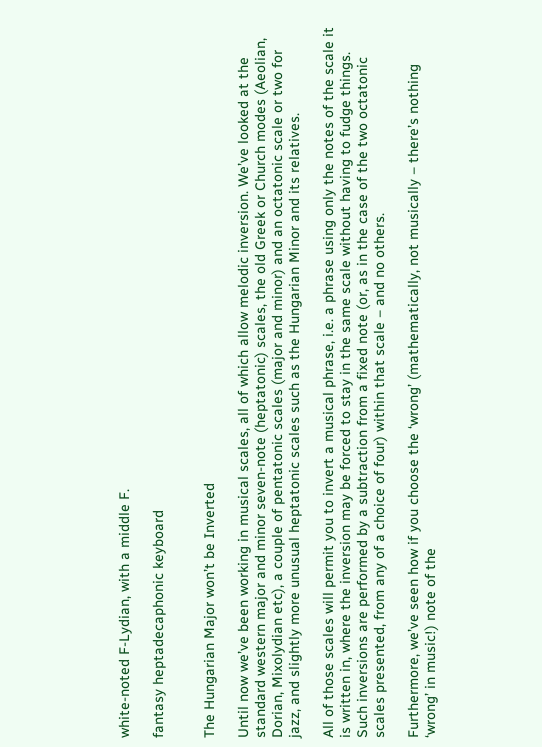white-noted F-Lydian, with a middle F.

fantasy heptadecaphonic keyboard


The Hungarian Major won’t be Inverted

Until now we’ve been working in musical scales, all of which allow melodic inversion. We’ve looked at the standard western major and minor seven-note (heptatonic) scales, the old Greek or Church modes (Aeolian, Dorian, Mixolydian etc), a couple of pentatonic scales (major and minor) and an octatonic scale or two for jazz, and slightly more unusual heptatonic scales such as the Hungarian Minor and its relatives.

All of those scales will permit you to invert a musical phrase, i.e. a phrase using only the notes of the scale it is written in, where the inversion may be forced to stay in the same scale without having to fudge things. Such inversions are performed by a subtraction from a fixed note (or, as in the case of the two octatonic scales presented, from any of a choice of four) within that scale – and no others.

Furthermore, we’ve seen how if you choose the ‘wrong’ (mathematically, not musically – there’s nothing ‘wrong’ in music!) note of the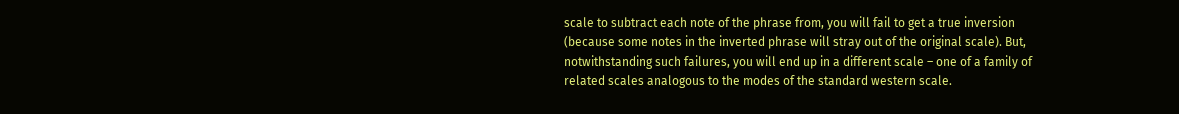scale to subtract each note of the phrase from, you will fail to get a true inversion (because some notes in the inverted phrase will stray out of the original scale). But, notwithstanding such failures, you will end up in a different scale – one of a family of related scales analogous to the modes of the standard western scale.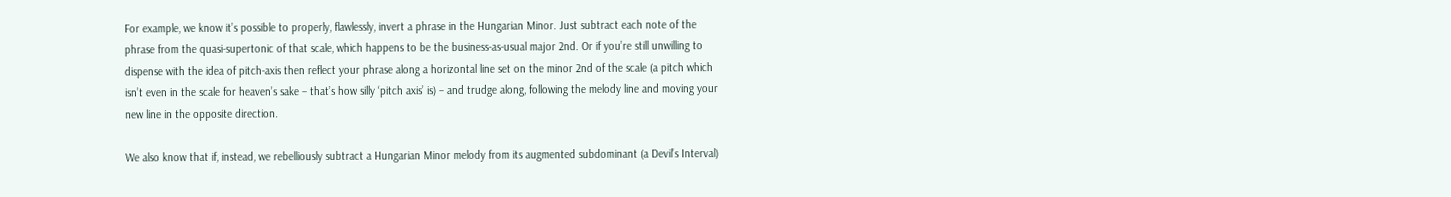For example, we know it’s possible to properly, flawlessly, invert a phrase in the Hungarian Minor. Just subtract each note of the phrase from the quasi-supertonic of that scale, which happens to be the business-as-usual major 2nd. Or if you’re still unwilling to dispense with the idea of pitch-axis then reflect your phrase along a horizontal line set on the minor 2nd of the scale (a pitch which isn’t even in the scale for heaven’s sake – that’s how silly ‘pitch axis’ is) – and trudge along, following the melody line and moving your new line in the opposite direction.

We also know that if, instead, we rebelliously subtract a Hungarian Minor melody from its augmented subdominant (a Devil’s Interval)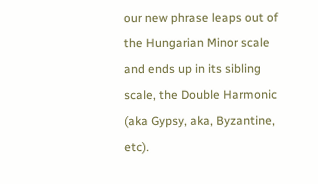our new phrase leaps out of the Hungarian Minor scale and ends up in its sibling scale, the Double Harmonic (aka Gypsy, aka, Byzantine, etc).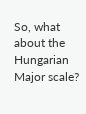So, what about the Hungarian Major scale?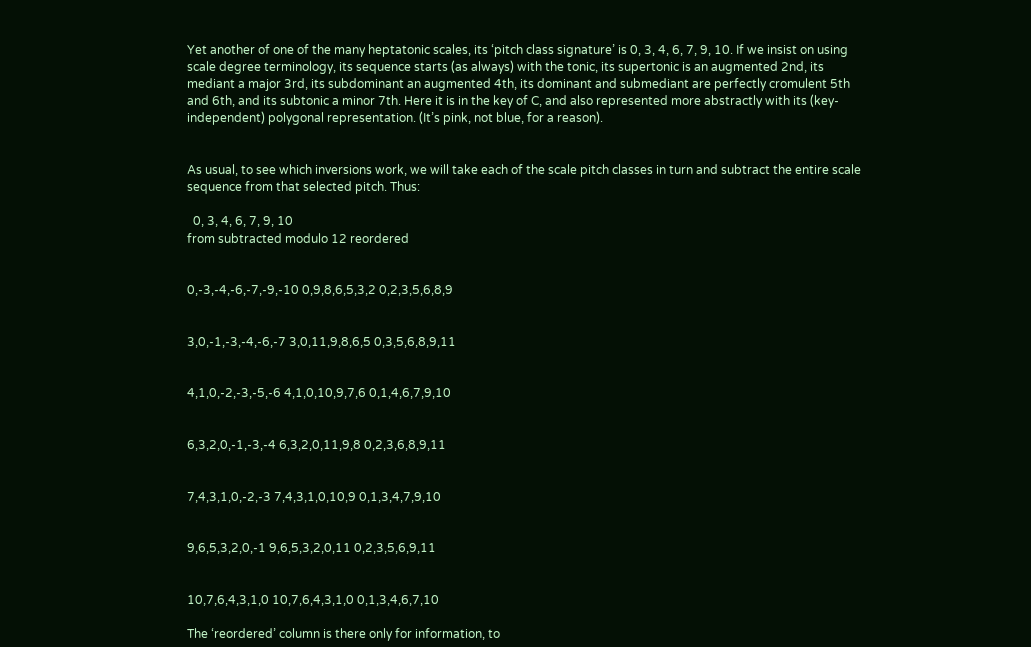Yet another of one of the many heptatonic scales, its ‘pitch class signature’ is 0, 3, 4, 6, 7, 9, 10. If we insist on using scale degree terminology, its sequence starts (as always) with the tonic, its supertonic is an augmented 2nd, its mediant a major 3rd, its subdominant an augmented 4th, its dominant and submediant are perfectly cromulent 5th and 6th, and its subtonic a minor 7th. Here it is in the key of C, and also represented more abstractly with its (key-independent) polygonal representation. (It’s pink, not blue, for a reason).


As usual, to see which inversions work, we will take each of the scale pitch classes in turn and subtract the entire scale sequence from that selected pitch. Thus:

  0, 3, 4, 6, 7, 9, 10
from subtracted modulo 12 reordered


0,-3,-4,-6,-7,-9,-10 0,9,8,6,5,3,2 0,2,3,5,6,8,9


3,0,-1,-3,-4,-6,-7 3,0,11,9,8,6,5 0,3,5,6,8,9,11


4,1,0,-2,-3,-5,-6 4,1,0,10,9,7,6 0,1,4,6,7,9,10


6,3,2,0,-1,-3,-4 6,3,2,0,11,9,8 0,2,3,6,8,9,11


7,4,3,1,0,-2,-3 7,4,3,1,0,10,9 0,1,3,4,7,9,10


9,6,5,3,2,0,-1 9,6,5,3,2,0,11 0,2,3,5,6,9,11


10,7,6,4,3,1,0 10,7,6,4,3,1,0 0,1,3,4,6,7,10

The ‘reordered’ column is there only for information, to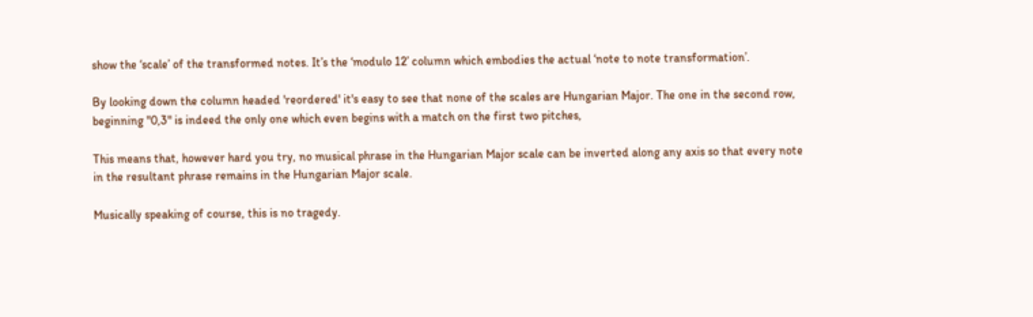show the ‘scale’ of the transformed notes. It’s the ‘modulo 12’ column which embodies the actual ‘note to note transformation’.

By looking down the column headed 'reordered' it's easy to see that none of the scales are Hungarian Major. The one in the second row, beginning "0,3" is indeed the only one which even begins with a match on the first two pitches,

This means that, however hard you try, no musical phrase in the Hungarian Major scale can be inverted along any axis so that every note in the resultant phrase remains in the Hungarian Major scale.

Musically speaking of course, this is no tragedy.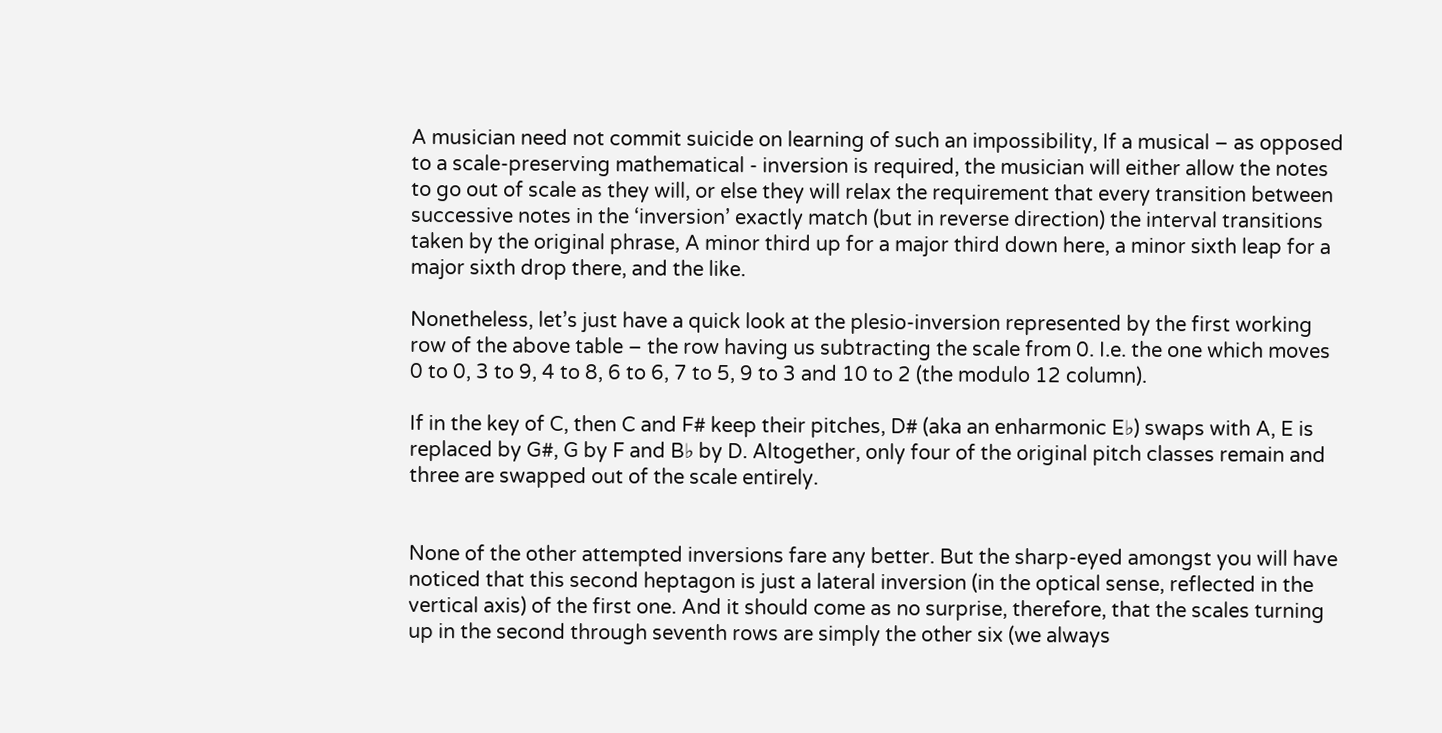A musician need not commit suicide on learning of such an impossibility, If a musical – as opposed to a scale-preserving mathematical - inversion is required, the musician will either allow the notes to go out of scale as they will, or else they will relax the requirement that every transition between successive notes in the ‘inversion’ exactly match (but in reverse direction) the interval transitions taken by the original phrase, A minor third up for a major third down here, a minor sixth leap for a major sixth drop there, and the like.

Nonetheless, let’s just have a quick look at the plesio-inversion represented by the first working row of the above table – the row having us subtracting the scale from 0. I.e. the one which moves 0 to 0, 3 to 9, 4 to 8, 6 to 6, 7 to 5, 9 to 3 and 10 to 2 (the modulo 12 column).

If in the key of C, then C and F# keep their pitches, D# (aka an enharmonic E♭) swaps with A, E is replaced by G#, G by F and B♭ by D. Altogether, only four of the original pitch classes remain and three are swapped out of the scale entirely.


None of the other attempted inversions fare any better. But the sharp-eyed amongst you will have noticed that this second heptagon is just a lateral inversion (in the optical sense, reflected in the vertical axis) of the first one. And it should come as no surprise, therefore, that the scales turning up in the second through seventh rows are simply the other six (we always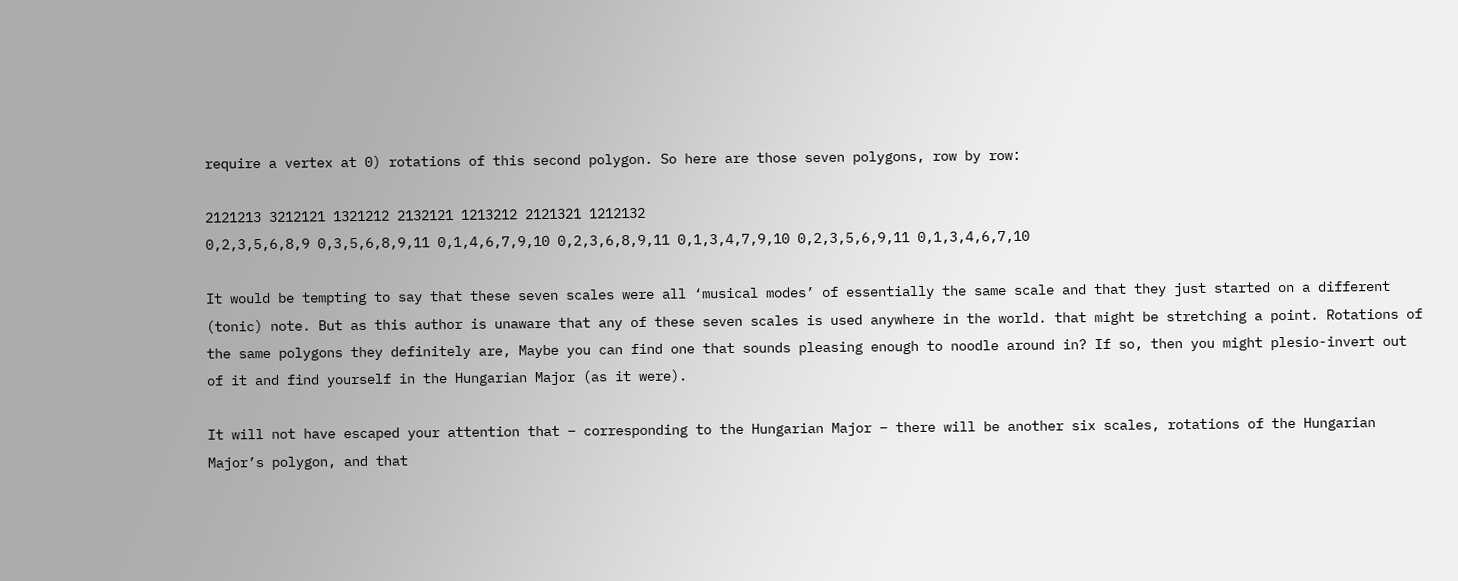require a vertex at 0) rotations of this second polygon. So here are those seven polygons, row by row:

2121213 3212121 1321212 2132121 1213212 2121321 1212132
0,2,3,5,6,8,9 0,3,5,6,8,9,11 0,1,4,6,7,9,10 0,2,3,6,8,9,11 0,1,3,4,7,9,10 0,2,3,5,6,9,11 0,1,3,4,6,7,10

It would be tempting to say that these seven scales were all ‘musical modes’ of essentially the same scale and that they just started on a different (tonic) note. But as this author is unaware that any of these seven scales is used anywhere in the world. that might be stretching a point. Rotations of the same polygons they definitely are, Maybe you can find one that sounds pleasing enough to noodle around in? If so, then you might plesio-invert out of it and find yourself in the Hungarian Major (as it were).

It will not have escaped your attention that – corresponding to the Hungarian Major – there will be another six scales, rotations of the Hungarian Major’s polygon, and that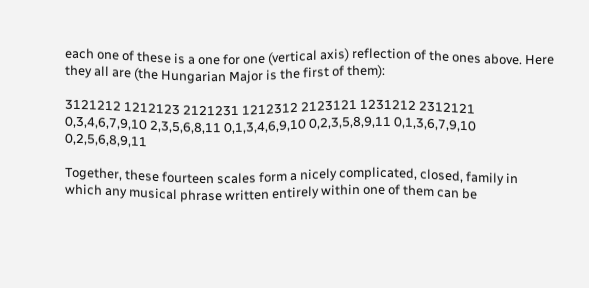each one of these is a one for one (vertical axis) reflection of the ones above. Here they all are (the Hungarian Major is the first of them):

3121212 1212123 2121231 1212312 2123121 1231212 2312121
0,3,4,6,7,9,10 2,3,5,6,8,11 0,1,3,4,6,9,10 0,2,3,5,8,9,11 0,1,3,6,7,9,10 0,2,5,6,8,9,11

Together, these fourteen scales form a nicely complicated, closed, family in which any musical phrase written entirely within one of them can be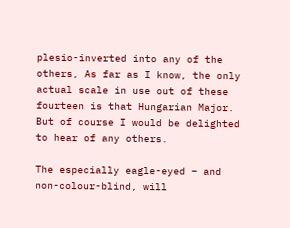plesio-inverted into any of the others, As far as I know, the only actual scale in use out of these fourteen is that Hungarian Major. But of course I would be delighted to hear of any others.

The especially eagle-eyed – and non-colour-blind, will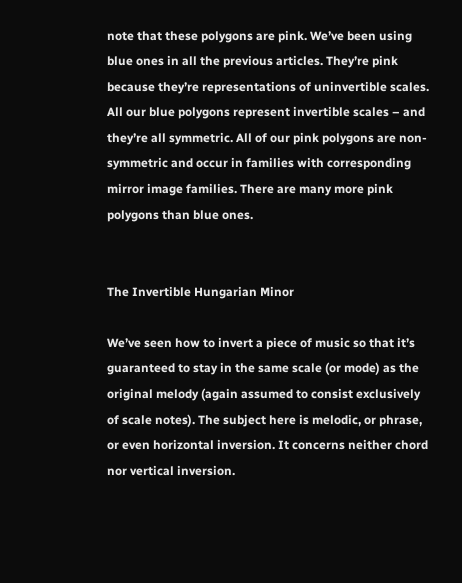note that these polygons are pink. We’ve been using blue ones in all the previous articles. They’re pink because they’re representations of uninvertible scales. All our blue polygons represent invertible scales – and they’re all symmetric. All of our pink polygons are non-symmetric and occur in families with corresponding mirror image families. There are many more pink polygons than blue ones.


The Invertible Hungarian Minor

We’ve seen how to invert a piece of music so that it’s guaranteed to stay in the same scale (or mode) as the original melody (again assumed to consist exclusively of scale notes). The subject here is melodic, or phrase, or even horizontal inversion. It concerns neither chord nor vertical inversion.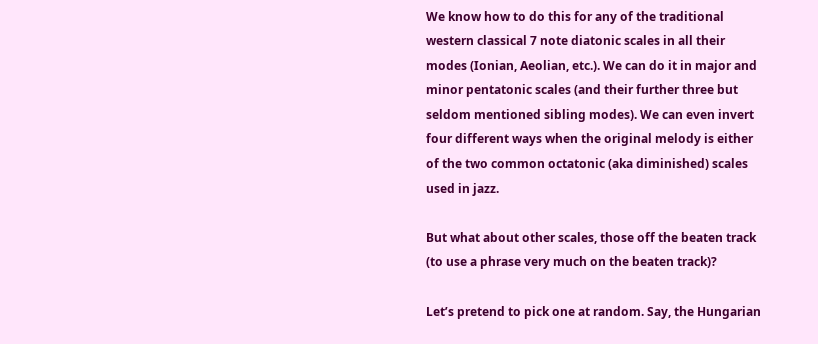We know how to do this for any of the traditional western classical 7 note diatonic scales in all their modes (Ionian, Aeolian, etc.). We can do it in major and minor pentatonic scales (and their further three but seldom mentioned sibling modes). We can even invert four different ways when the original melody is either of the two common octatonic (aka diminished) scales used in jazz.

But what about other scales, those off the beaten track (to use a phrase very much on the beaten track)?

Let’s pretend to pick one at random. Say, the Hungarian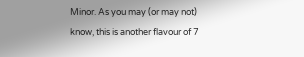Minor. As you may (or may not) know, this is another flavour of 7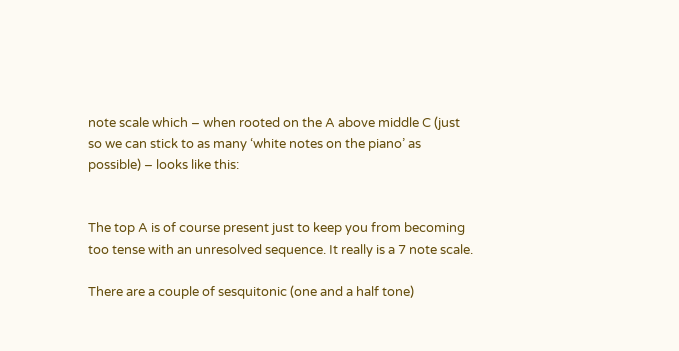note scale which – when rooted on the A above middle C (just so we can stick to as many ‘white notes on the piano’ as possible) – looks like this:


The top A is of course present just to keep you from becoming too tense with an unresolved sequence. It really is a 7 note scale.

There are a couple of sesquitonic (one and a half tone)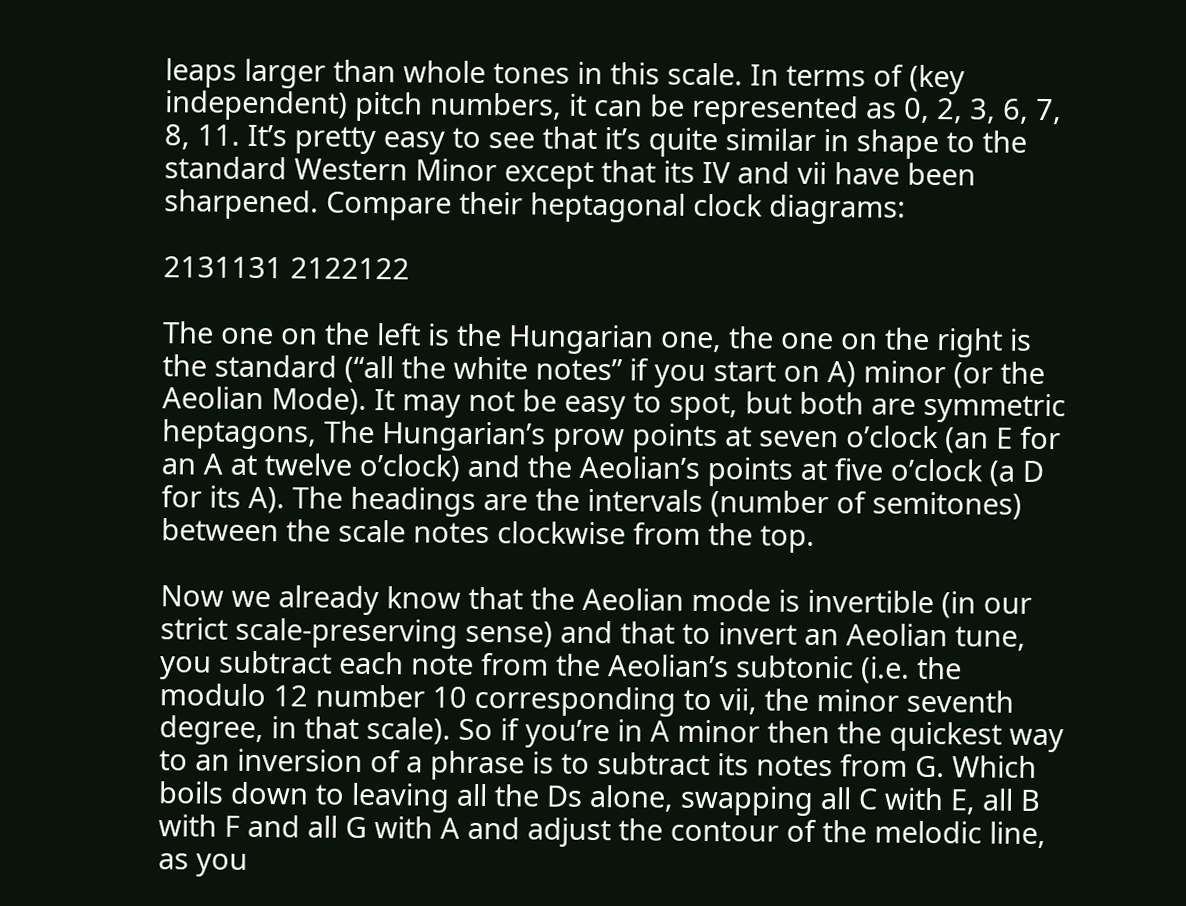leaps larger than whole tones in this scale. In terms of (key independent) pitch numbers, it can be represented as 0, 2, 3, 6, 7, 8, 11. It’s pretty easy to see that it’s quite similar in shape to the standard Western Minor except that its IV and vii have been sharpened. Compare their heptagonal clock diagrams:

2131131 2122122

The one on the left is the Hungarian one, the one on the right is the standard (“all the white notes” if you start on A) minor (or the Aeolian Mode). It may not be easy to spot, but both are symmetric heptagons, The Hungarian’s prow points at seven o’clock (an E for an A at twelve o’clock) and the Aeolian’s points at five o’clock (a D for its A). The headings are the intervals (number of semitones) between the scale notes clockwise from the top.

Now we already know that the Aeolian mode is invertible (in our strict scale-preserving sense) and that to invert an Aeolian tune, you subtract each note from the Aeolian’s subtonic (i.e. the modulo 12 number 10 corresponding to vii, the minor seventh degree, in that scale). So if you’re in A minor then the quickest way to an inversion of a phrase is to subtract its notes from G. Which boils down to leaving all the Ds alone, swapping all C with E, all B with F and all G with A and adjust the contour of the melodic line, as you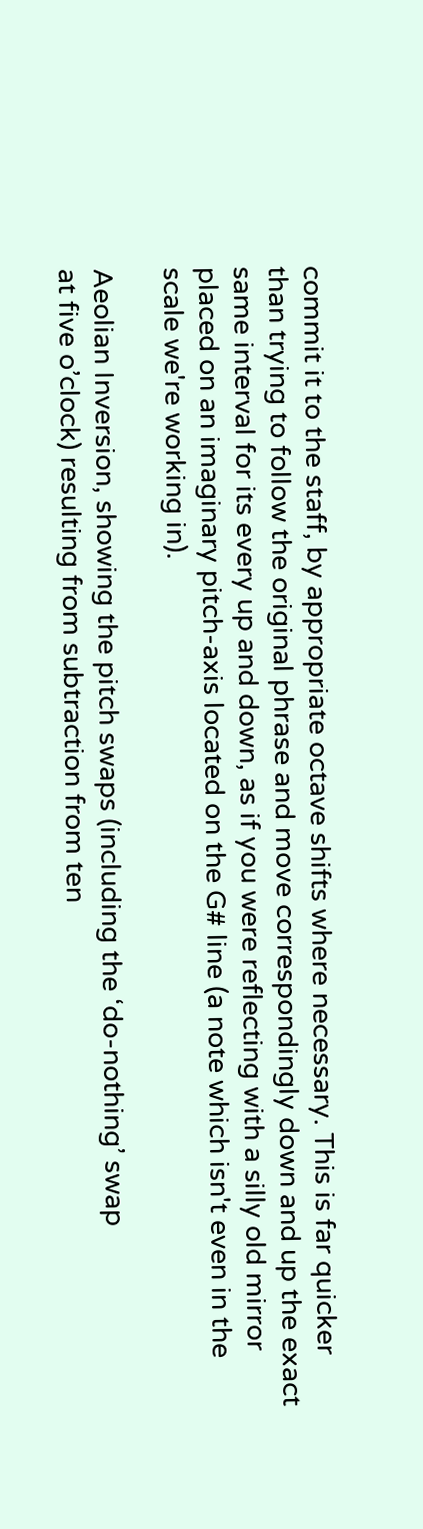commit it to the staff, by appropriate octave shifts where necessary. This is far quicker than trying to follow the original phrase and move correspondingly down and up the exact same interval for its every up and down, as if you were reflecting with a silly old mirror placed on an imaginary pitch-axis located on the G# line (a note which isn't even in the scale we're working in).

Aeolian Inversion, showing the pitch swaps (including the ‘do-nothing’ swap
at five o’clock) resulting from subtraction from ten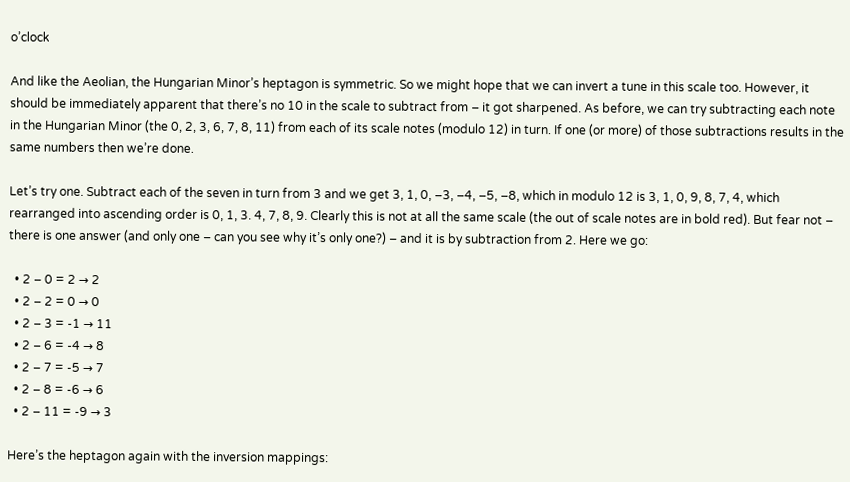o’clock

And like the Aeolian, the Hungarian Minor’s heptagon is symmetric. So we might hope that we can invert a tune in this scale too. However, it should be immediately apparent that there’s no 10 in the scale to subtract from – it got sharpened. As before, we can try subtracting each note in the Hungarian Minor (the 0, 2, 3, 6, 7, 8, 11) from each of its scale notes (modulo 12) in turn. If one (or more) of those subtractions results in the same numbers then we’re done.

Let’s try one. Subtract each of the seven in turn from 3 and we get 3, 1, 0, –3, –4, –5, –8, which in modulo 12 is 3, 1, 0, 9, 8, 7, 4, which rearranged into ascending order is 0, 1, 3. 4, 7, 8, 9. Clearly this is not at all the same scale (the out of scale notes are in bold red). But fear not – there is one answer (and only one – can you see why it’s only one?) – and it is by subtraction from 2. Here we go:

  • 2 – 0 = 2 → 2
  • 2 – 2 = 0 → 0
  • 2 – 3 = -1 → 11
  • 2 – 6 = -4 → 8
  • 2 – 7 = -5 → 7
  • 2 – 8 = -6 → 6
  • 2 – 11 = -9 → 3

Here’s the heptagon again with the inversion mappings: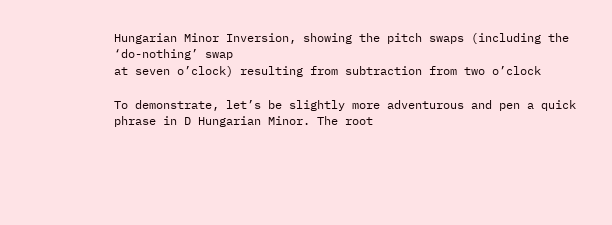Hungarian Minor Inversion, showing the pitch swaps (including the ‘do-nothing’ swap
at seven o’clock) resulting from subtraction from two o’clock

To demonstrate, let’s be slightly more adventurous and pen a quick phrase in D Hungarian Minor. The root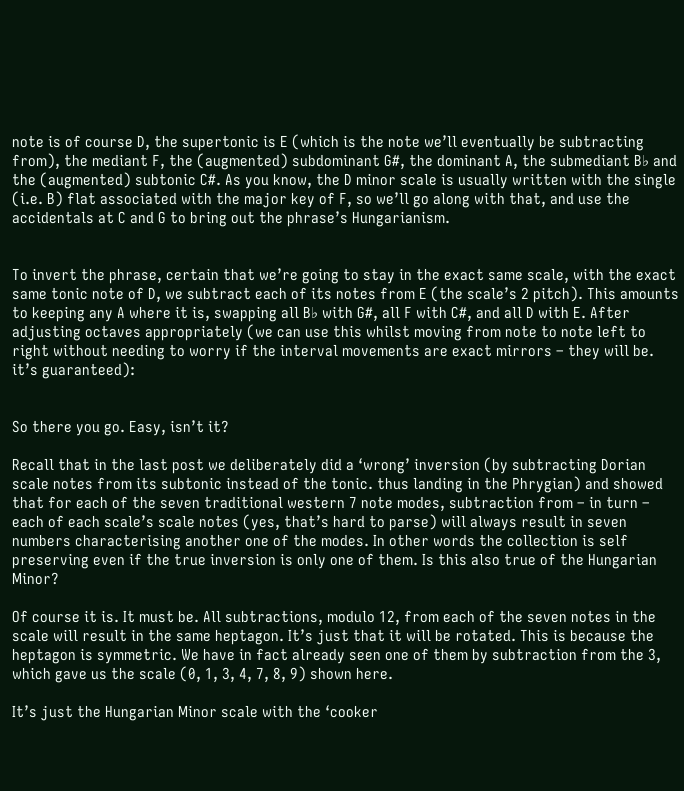note is of course D, the supertonic is E (which is the note we’ll eventually be subtracting from), the mediant F, the (augmented) subdominant G#, the dominant A, the submediant B♭ and the (augmented) subtonic C#. As you know, the D minor scale is usually written with the single (i.e. B) flat associated with the major key of F, so we’ll go along with that, and use the accidentals at C and G to bring out the phrase’s Hungarianism.


To invert the phrase, certain that we’re going to stay in the exact same scale, with the exact same tonic note of D, we subtract each of its notes from E (the scale’s 2 pitch). This amounts to keeping any A where it is, swapping all B♭ with G#, all F with C#, and all D with E. After adjusting octaves appropriately (we can use this whilst moving from note to note left to right without needing to worry if the interval movements are exact mirrors – they will be. it’s guaranteed):


So there you go. Easy, isn’t it?

Recall that in the last post we deliberately did a ‘wrong’ inversion (by subtracting Dorian scale notes from its subtonic instead of the tonic. thus landing in the Phrygian) and showed that for each of the seven traditional western 7 note modes, subtraction from – in turn – each of each scale’s scale notes (yes, that’s hard to parse) will always result in seven numbers characterising another one of the modes. In other words the collection is self preserving even if the true inversion is only one of them. Is this also true of the Hungarian Minor?

Of course it is. It must be. All subtractions, modulo 12, from each of the seven notes in the scale will result in the same heptagon. It’s just that it will be rotated. This is because the heptagon is symmetric. We have in fact already seen one of them by subtraction from the 3, which gave us the scale (0, 1, 3, 4, 7, 8, 9) shown here.

It’s just the Hungarian Minor scale with the ‘cooker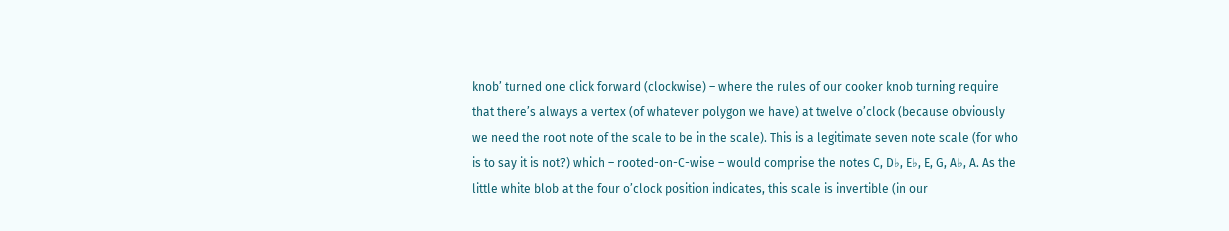knob’ turned one click forward (clockwise) – where the rules of our cooker knob turning require that there’s always a vertex (of whatever polygon we have) at twelve o’clock (because obviously we need the root note of the scale to be in the scale). This is a legitimate seven note scale (for who is to say it is not?) which – rooted-on-C-wise – would comprise the notes C, D♭, E♭, E, G, A♭, A. As the little white blob at the four o’clock position indicates, this scale is invertible (in our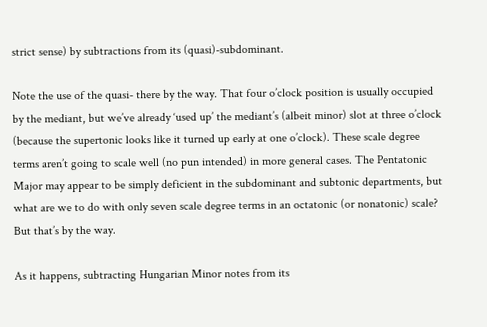strict sense) by subtractions from its (quasi)-subdominant.

Note the use of the quasi- there by the way. That four o’clock position is usually occupied by the mediant, but we’ve already ‘used up’ the mediant’s (albeit minor) slot at three o’clock (because the supertonic looks like it turned up early at one o’clock). These scale degree terms aren’t going to scale well (no pun intended) in more general cases. The Pentatonic Major may appear to be simply deficient in the subdominant and subtonic departments, but what are we to do with only seven scale degree terms in an octatonic (or nonatonic) scale? But that’s by the way.

As it happens, subtracting Hungarian Minor notes from its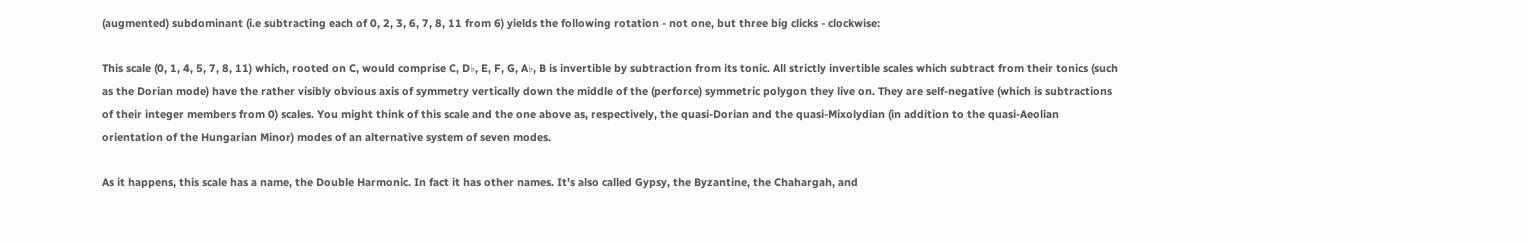(augmented) subdominant (i.e subtracting each of 0, 2, 3, 6, 7, 8, 11 from 6) yields the following rotation - not one, but three big clicks - clockwise:

This scale (0, 1, 4, 5, 7, 8, 11) which, rooted on C, would comprise C, D♭, E, F, G, A♭, B is invertible by subtraction from its tonic. All strictly invertible scales which subtract from their tonics (such as the Dorian mode) have the rather visibly obvious axis of symmetry vertically down the middle of the (perforce) symmetric polygon they live on. They are self-negative (which is subtractions of their integer members from 0) scales. You might think of this scale and the one above as, respectively, the quasi-Dorian and the quasi-Mixolydian (in addition to the quasi-Aeolian orientation of the Hungarian Minor) modes of an alternative system of seven modes.

As it happens, this scale has a name, the Double Harmonic. In fact it has other names. It’s also called Gypsy, the Byzantine, the Chahargah, and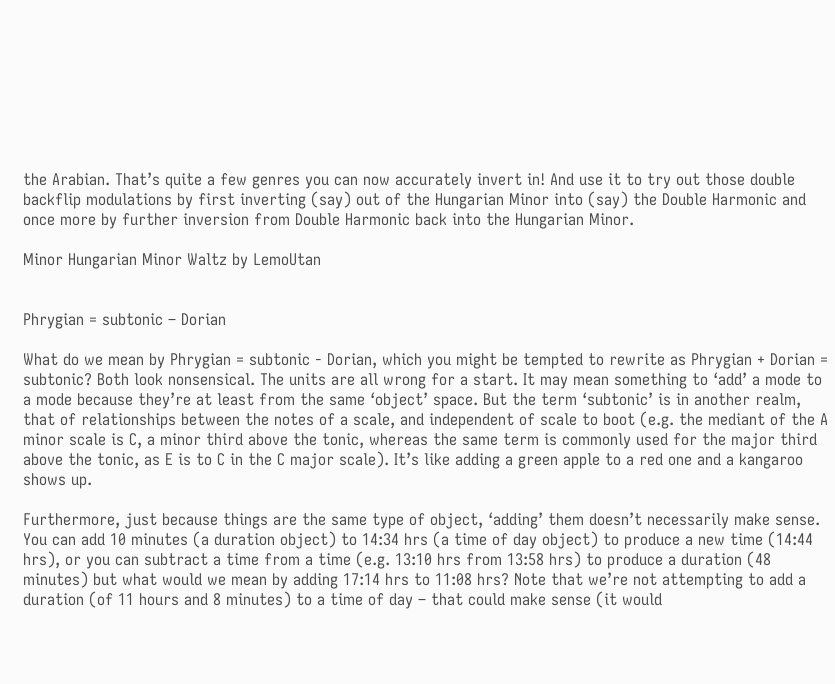the Arabian. That’s quite a few genres you can now accurately invert in! And use it to try out those double backflip modulations by first inverting (say) out of the Hungarian Minor into (say) the Double Harmonic and once more by further inversion from Double Harmonic back into the Hungarian Minor.

Minor Hungarian Minor Waltz by LemoUtan


Phrygian = subtonic – Dorian

What do we mean by Phrygian = subtonic - Dorian, which you might be tempted to rewrite as Phrygian + Dorian = subtonic? Both look nonsensical. The units are all wrong for a start. It may mean something to ‘add’ a mode to a mode because they’re at least from the same ‘object’ space. But the term ‘subtonic’ is in another realm, that of relationships between the notes of a scale, and independent of scale to boot (e.g. the mediant of the A minor scale is C, a minor third above the tonic, whereas the same term is commonly used for the major third above the tonic, as E is to C in the C major scale). It’s like adding a green apple to a red one and a kangaroo shows up.

Furthermore, just because things are the same type of object, ‘adding’ them doesn’t necessarily make sense. You can add 10 minutes (a duration object) to 14:34 hrs (a time of day object) to produce a new time (14:44 hrs), or you can subtract a time from a time (e.g. 13:10 hrs from 13:58 hrs) to produce a duration (48 minutes) but what would we mean by adding 17:14 hrs to 11:08 hrs? Note that we’re not attempting to add a duration (of 11 hours and 8 minutes) to a time of day – that could make sense (it would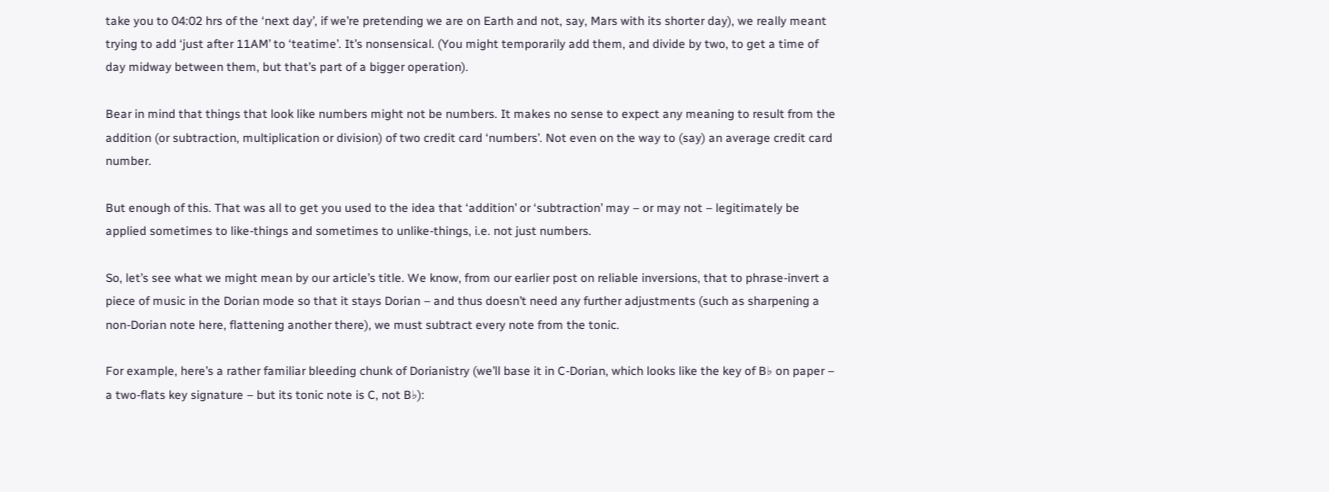take you to 04:02 hrs of the ‘next day’, if we’re pretending we are on Earth and not, say, Mars with its shorter day), we really meant trying to add ‘just after 11AM’ to ‘teatime’. It’s nonsensical. (You might temporarily add them, and divide by two, to get a time of day midway between them, but that’s part of a bigger operation).

Bear in mind that things that look like numbers might not be numbers. It makes no sense to expect any meaning to result from the addition (or subtraction, multiplication or division) of two credit card ‘numbers’. Not even on the way to (say) an average credit card number.

But enough of this. That was all to get you used to the idea that ‘addition’ or ‘subtraction’ may – or may not – legitimately be applied sometimes to like-things and sometimes to unlike-things, i.e. not just numbers.

So, let’s see what we might mean by our article’s title. We know, from our earlier post on reliable inversions, that to phrase-invert a piece of music in the Dorian mode so that it stays Dorian – and thus doesn’t need any further adjustments (such as sharpening a non-Dorian note here, flattening another there), we must subtract every note from the tonic.

For example, here’s a rather familiar bleeding chunk of Dorianistry (we’ll base it in C-Dorian, which looks like the key of B♭ on paper – a two-flats key signature – but its tonic note is C, not B♭):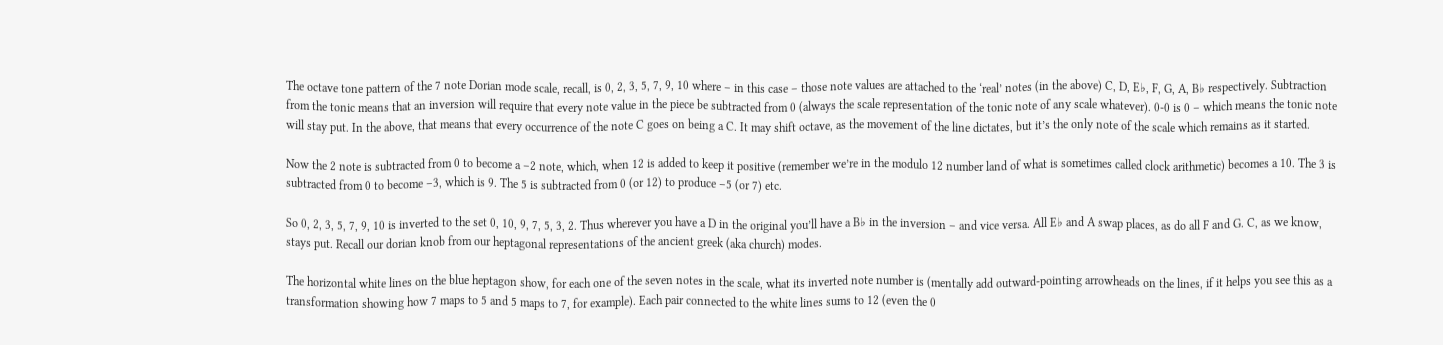The octave tone pattern of the 7 note Dorian mode scale, recall, is 0, 2, 3, 5, 7, 9, 10 where – in this case – those note values are attached to the ‘real’ notes (in the above) C, D, E♭, F, G, A, B♭ respectively. Subtraction from the tonic means that an inversion will require that every note value in the piece be subtracted from 0 (always the scale representation of the tonic note of any scale whatever). 0-0 is 0 – which means the tonic note will stay put. In the above, that means that every occurrence of the note C goes on being a C. It may shift octave, as the movement of the line dictates, but it’s the only note of the scale which remains as it started.

Now the 2 note is subtracted from 0 to become a –2 note, which, when 12 is added to keep it positive (remember we’re in the modulo 12 number land of what is sometimes called clock arithmetic) becomes a 10. The 3 is subtracted from 0 to become –3, which is 9. The 5 is subtracted from 0 (or 12) to produce –5 (or 7) etc.

So 0, 2, 3, 5, 7, 9, 10 is inverted to the set 0, 10, 9, 7, 5, 3, 2. Thus wherever you have a D in the original you’ll have a B♭ in the inversion – and vice versa. All E♭ and A swap places, as do all F and G. C, as we know, stays put. Recall our dorian knob from our heptagonal representations of the ancient greek (aka church) modes.

The horizontal white lines on the blue heptagon show, for each one of the seven notes in the scale, what its inverted note number is (mentally add outward-pointing arrowheads on the lines, if it helps you see this as a transformation showing how 7 maps to 5 and 5 maps to 7, for example). Each pair connected to the white lines sums to 12 (even the 0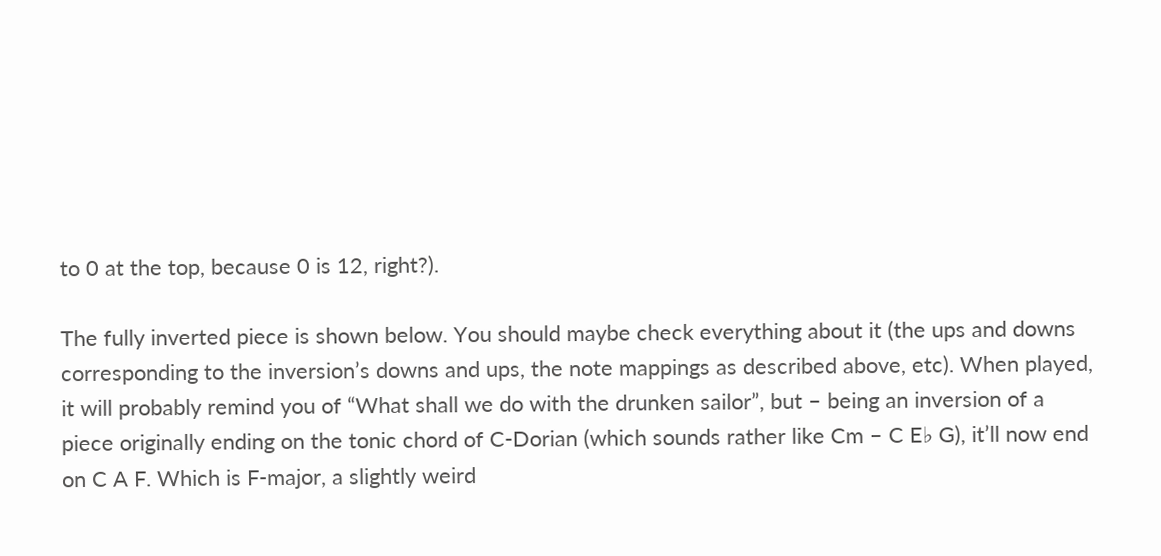to 0 at the top, because 0 is 12, right?).

The fully inverted piece is shown below. You should maybe check everything about it (the ups and downs corresponding to the inversion’s downs and ups, the note mappings as described above, etc). When played, it will probably remind you of “What shall we do with the drunken sailor”, but – being an inversion of a piece originally ending on the tonic chord of C-Dorian (which sounds rather like Cm – C E♭ G), it’ll now end on C A F. Which is F-major, a slightly weird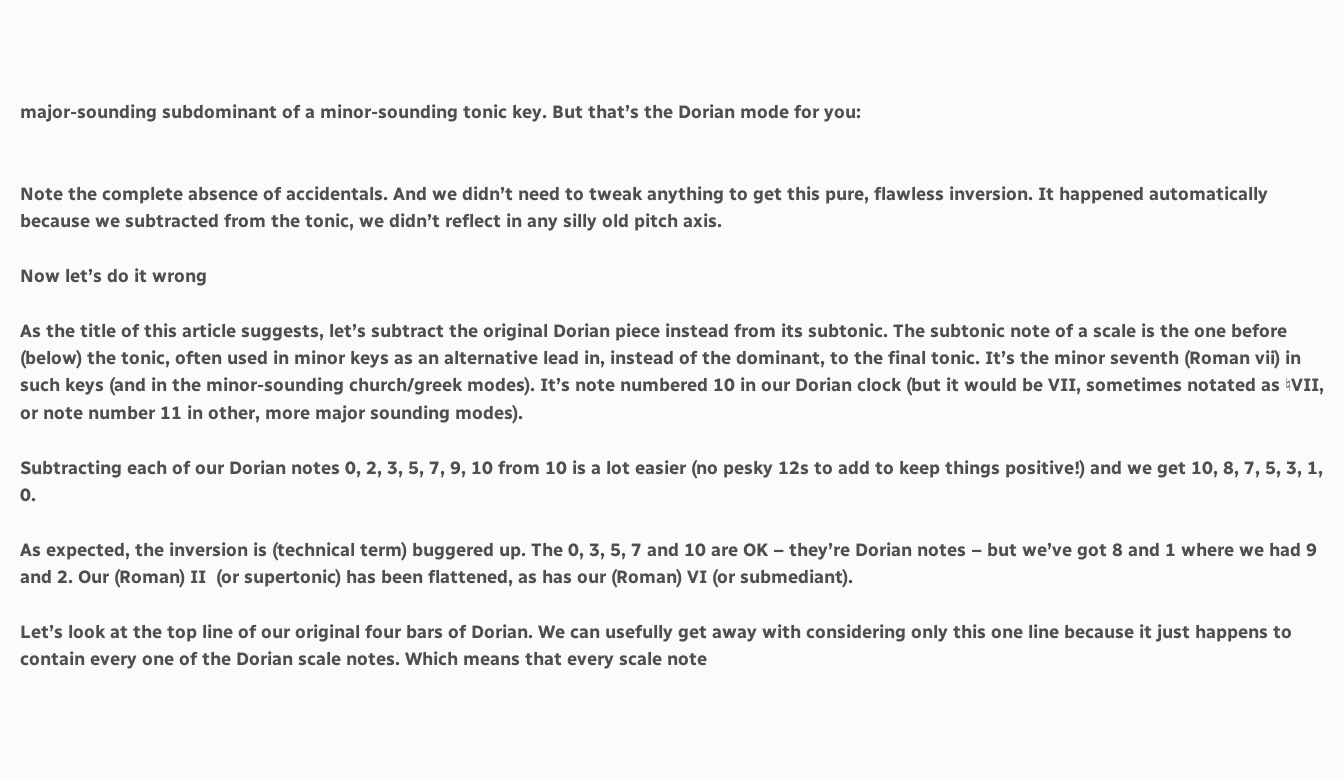major-sounding subdominant of a minor-sounding tonic key. But that’s the Dorian mode for you:


Note the complete absence of accidentals. And we didn’t need to tweak anything to get this pure, flawless inversion. It happened automatically because we subtracted from the tonic, we didn’t reflect in any silly old pitch axis.

Now let’s do it wrong

As the title of this article suggests, let’s subtract the original Dorian piece instead from its subtonic. The subtonic note of a scale is the one before (below) the tonic, often used in minor keys as an alternative lead in, instead of the dominant, to the final tonic. It’s the minor seventh (Roman vii) in such keys (and in the minor-sounding church/greek modes). It’s note numbered 10 in our Dorian clock (but it would be VII, sometimes notated as ♮VII, or note number 11 in other, more major sounding modes).

Subtracting each of our Dorian notes 0, 2, 3, 5, 7, 9, 10 from 10 is a lot easier (no pesky 12s to add to keep things positive!) and we get 10, 8, 7, 5, 3, 1, 0.

As expected, the inversion is (technical term) buggered up. The 0, 3, 5, 7 and 10 are OK – they’re Dorian notes – but we’ve got 8 and 1 where we had 9 and 2. Our (Roman) II  (or supertonic) has been flattened, as has our (Roman) VI (or submediant).

Let’s look at the top line of our original four bars of Dorian. We can usefully get away with considering only this one line because it just happens to contain every one of the Dorian scale notes. Which means that every scale note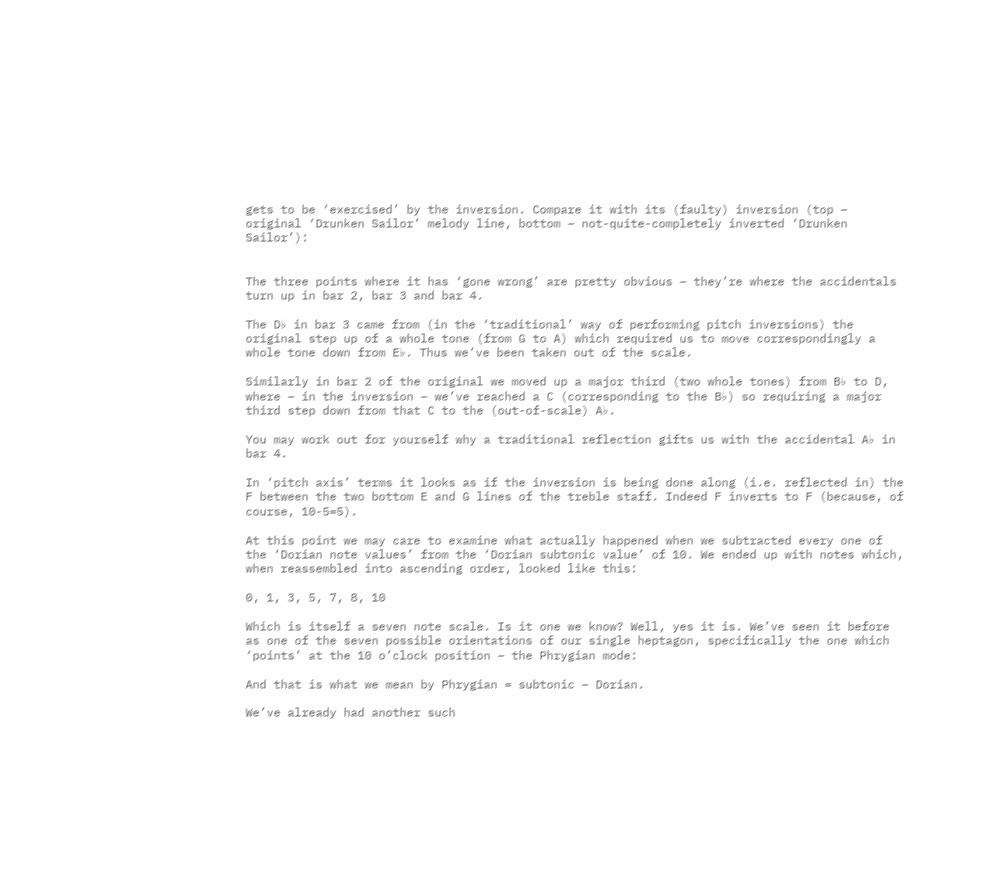gets to be ‘exercised’ by the inversion. Compare it with its (faulty) inversion (top – original ‘Drunken Sailor’ melody line, bottom – not-quite-completely inverted ‘Drunken Sailor’):


The three points where it has ‘gone wrong’ are pretty obvious – they’re where the accidentals turn up in bar 2, bar 3 and bar 4.

The D♭ in bar 3 came from (in the ‘traditional’ way of performing pitch inversions) the original step up of a whole tone (from G to A) which required us to move correspondingly a whole tone down from E♭. Thus we’ve been taken out of the scale.

Similarly in bar 2 of the original we moved up a major third (two whole tones) from B♭ to D, where – in the inversion – we’ve reached a C (corresponding to the B♭) so requiring a major third step down from that C to the (out-of-scale) A♭.

You may work out for yourself why a traditional reflection gifts us with the accidental A♭ in bar 4.

In ‘pitch axis’ terms it looks as if the inversion is being done along (i.e. reflected in) the F between the two bottom E and G lines of the treble staff. Indeed F inverts to F (because, of course, 10-5=5).

At this point we may care to examine what actually happened when we subtracted every one of the ‘Dorian note values’ from the ‘Dorian subtonic value’ of 10. We ended up with notes which, when reassembled into ascending order, looked like this:

0, 1, 3, 5, 7, 8, 10

Which is itself a seven note scale. Is it one we know? Well, yes it is. We’ve seen it before as one of the seven possible orientations of our single heptagon, specifically the one which ‘points’ at the 10 o’clock position – the Phrygian mode:

And that is what we mean by Phrygian = subtonic – Dorian.

We’ve already had another such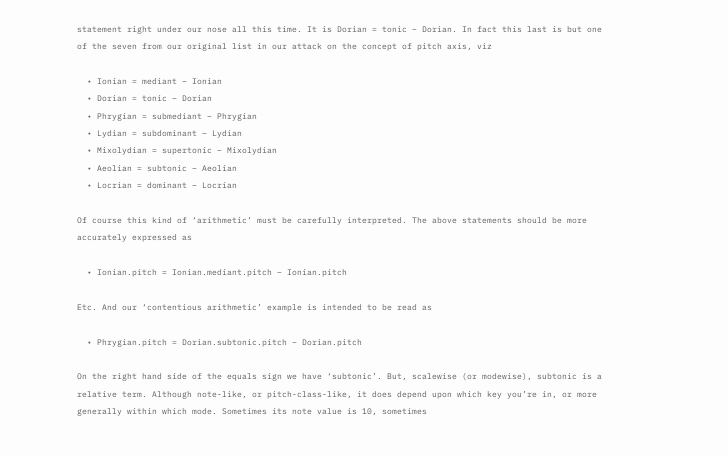statement right under our nose all this time. It is Dorian = tonic – Dorian. In fact this last is but one of the seven from our original list in our attack on the concept of pitch axis, viz

  • Ionian = mediant – Ionian
  • Dorian = tonic – Dorian
  • Phrygian = submediant – Phrygian
  • Lydian = subdominant – Lydian
  • Mixolydian = supertonic – Mixolydian
  • Aeolian = subtonic – Aeolian
  • Locrian = dominant – Locrian

Of course this kind of ‘arithmetic’ must be carefully interpreted. The above statements should be more accurately expressed as

  • Ionian.pitch = Ionian.mediant.pitch – Ionian.pitch

Etc. And our ‘contentious arithmetic’ example is intended to be read as

  • Phrygian.pitch = Dorian.subtonic.pitch – Dorian.pitch

On the right hand side of the equals sign we have ‘subtonic’. But, scalewise (or modewise), subtonic is a relative term. Although note-like, or pitch-class-like, it does depend upon which key you’re in, or more generally within which mode. Sometimes its note value is 10, sometimes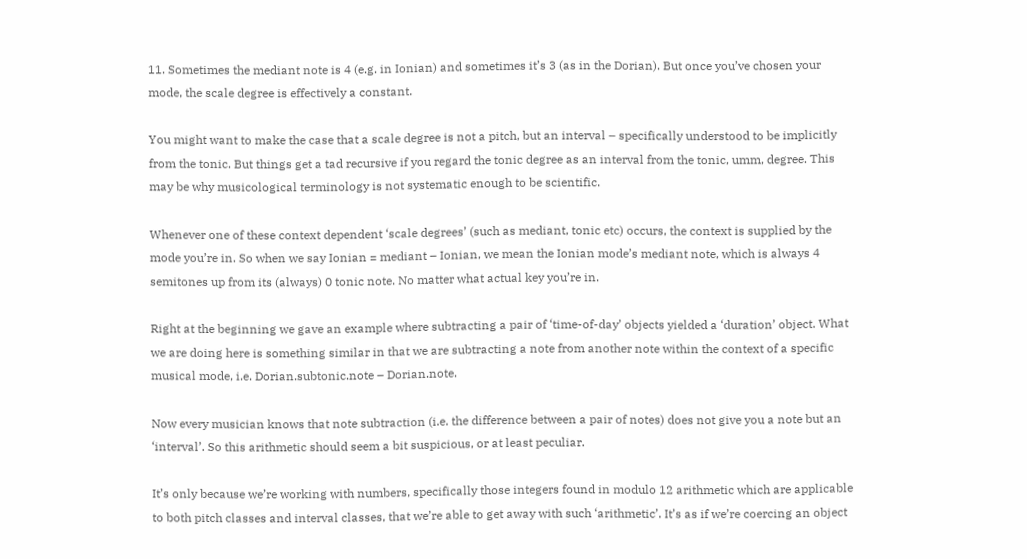11. Sometimes the mediant note is 4 (e.g. in Ionian) and sometimes it’s 3 (as in the Dorian). But once you’ve chosen your mode, the scale degree is effectively a constant.

You might want to make the case that a scale degree is not a pitch, but an interval – specifically understood to be implicitly from the tonic. But things get a tad recursive if you regard the tonic degree as an interval from the tonic, umm, degree. This may be why musicological terminology is not systematic enough to be scientific.

Whenever one of these context dependent ‘scale degrees’ (such as mediant, tonic etc) occurs, the context is supplied by the mode you’re in. So when we say Ionian = mediant – Ionian, we mean the Ionian mode’s mediant note, which is always 4 semitones up from its (always) 0 tonic note. No matter what actual key you’re in.

Right at the beginning we gave an example where subtracting a pair of ‘time-of-day’ objects yielded a ‘duration’ object. What we are doing here is something similar in that we are subtracting a note from another note within the context of a specific musical mode, i.e. Dorian.subtonic.note – Dorian.note.

Now every musician knows that note subtraction (i.e. the difference between a pair of notes) does not give you a note but an ‘interval’. So this arithmetic should seem a bit suspicious, or at least peculiar.

It’s only because we’re working with numbers, specifically those integers found in modulo 12 arithmetic which are applicable to both pitch classes and interval classes, that we’re able to get away with such ‘arithmetic’. It’s as if we’re coercing an object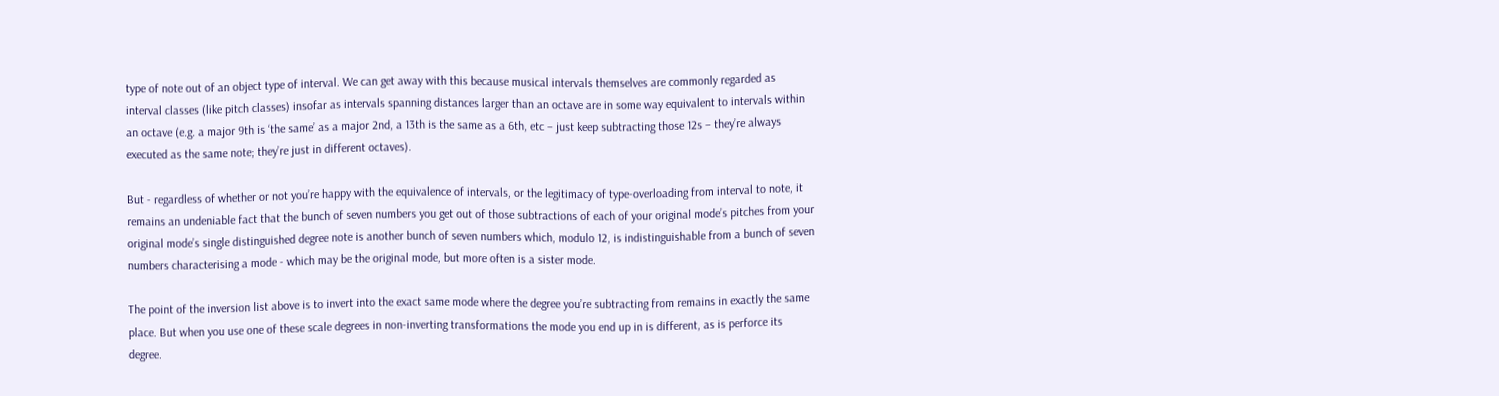type of note out of an object type of interval. We can get away with this because musical intervals themselves are commonly regarded as interval classes (like pitch classes) insofar as intervals spanning distances larger than an octave are in some way equivalent to intervals within an octave (e.g. a major 9th is ‘the same’ as a major 2nd, a 13th is the same as a 6th, etc – just keep subtracting those 12s – they’re always executed as the same note; they’re just in different octaves).

But - regardless of whether or not you’re happy with the equivalence of intervals, or the legitimacy of type-overloading from interval to note, it remains an undeniable fact that the bunch of seven numbers you get out of those subtractions of each of your original mode’s pitches from your original mode’s single distinguished degree note is another bunch of seven numbers which, modulo 12, is indistinguishable from a bunch of seven numbers characterising a mode - which may be the original mode, but more often is a sister mode.

The point of the inversion list above is to invert into the exact same mode where the degree you’re subtracting from remains in exactly the same place. But when you use one of these scale degrees in non-inverting transformations the mode you end up in is different, as is perforce its degree.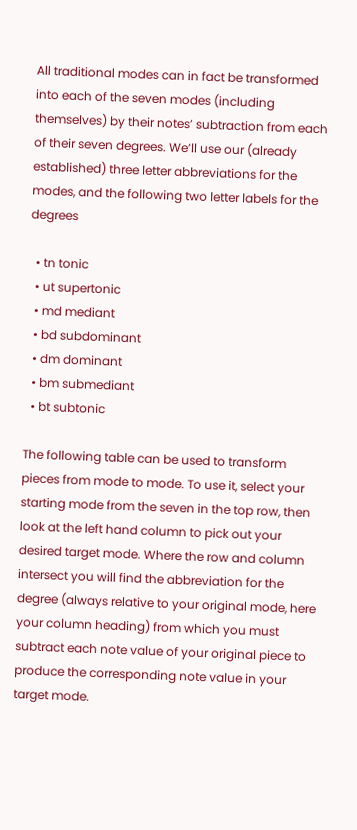All traditional modes can in fact be transformed into each of the seven modes (including themselves) by their notes’ subtraction from each of their seven degrees. We’ll use our (already established) three letter abbreviations for the modes, and the following two letter labels for the degrees

  • tn tonic
  • ut supertonic
  • md mediant
  • bd subdominant
  • dm dominant
  • bm submediant
  • bt subtonic

The following table can be used to transform pieces from mode to mode. To use it, select your starting mode from the seven in the top row, then look at the left hand column to pick out your desired target mode. Where the row and column intersect you will find the abbreviation for the degree (always relative to your original mode, here your column heading) from which you must subtract each note value of your original piece to produce the corresponding note value in your target mode.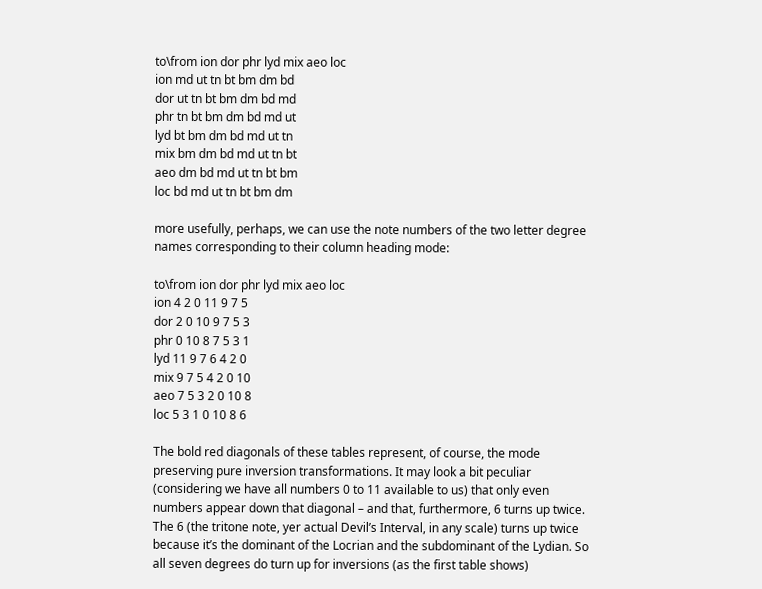to\from ion dor phr lyd mix aeo loc
ion md ut tn bt bm dm bd
dor ut tn bt bm dm bd md
phr tn bt bm dm bd md ut
lyd bt bm dm bd md ut tn
mix bm dm bd md ut tn bt
aeo dm bd md ut tn bt bm
loc bd md ut tn bt bm dm

more usefully, perhaps, we can use the note numbers of the two letter degree names corresponding to their column heading mode:

to\from ion dor phr lyd mix aeo loc
ion 4 2 0 11 9 7 5
dor 2 0 10 9 7 5 3
phr 0 10 8 7 5 3 1
lyd 11 9 7 6 4 2 0
mix 9 7 5 4 2 0 10
aeo 7 5 3 2 0 10 8
loc 5 3 1 0 10 8 6

The bold red diagonals of these tables represent, of course, the mode preserving pure inversion transformations. It may look a bit peculiar (considering we have all numbers 0 to 11 available to us) that only even numbers appear down that diagonal – and that, furthermore, 6 turns up twice. The 6 (the tritone note, yer actual Devil’s Interval, in any scale) turns up twice because it’s the dominant of the Locrian and the subdominant of the Lydian. So all seven degrees do turn up for inversions (as the first table shows)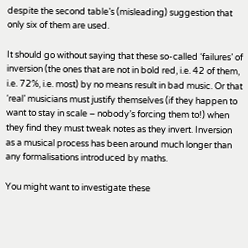despite the second table’s (misleading) suggestion that only six of them are used.

It should go without saying that these so-called ‘failures’ of inversion (the ones that are not in bold red, i.e. 42 of them, i.e. 72%, i.e. most) by no means result in bad music. Or that ‘real’ musicians must justify themselves (if they happen to want to stay in scale – nobody’s forcing them to!) when they find they must tweak notes as they invert. Inversion as a musical process has been around much longer than any formalisations introduced by maths.

You might want to investigate these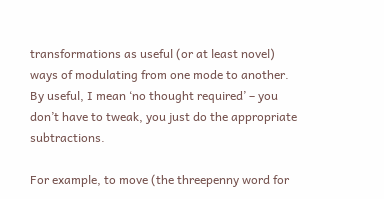transformations as useful (or at least novel) ways of modulating from one mode to another. By useful, I mean ‘no thought required’ – you don’t have to tweak, you just do the appropriate subtractions.

For example, to move (the threepenny word for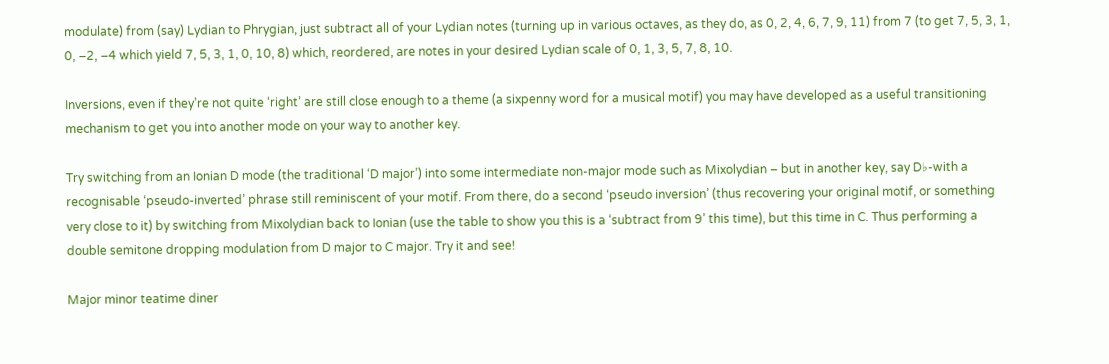modulate) from (say) Lydian to Phrygian, just subtract all of your Lydian notes (turning up in various octaves, as they do, as 0, 2, 4, 6, 7, 9, 11) from 7 (to get 7, 5, 3, 1, 0, –2, –4 which yield 7, 5, 3, 1, 0, 10, 8) which, reordered, are notes in your desired Lydian scale of 0, 1, 3, 5, 7, 8, 10.

Inversions, even if they’re not quite ‘right’ are still close enough to a theme (a sixpenny word for a musical motif) you may have developed as a useful transitioning mechanism to get you into another mode on your way to another key.

Try switching from an Ionian D mode (the traditional ‘D major’) into some intermediate non-major mode such as Mixolydian – but in another key, say D♭-with a recognisable ‘pseudo-inverted’ phrase still reminiscent of your motif. From there, do a second ‘pseudo inversion’ (thus recovering your original motif, or something very close to it) by switching from Mixolydian back to Ionian (use the table to show you this is a ‘subtract from 9’ this time), but this time in C. Thus performing a double semitone dropping modulation from D major to C major. Try it and see!

Major minor teatime diner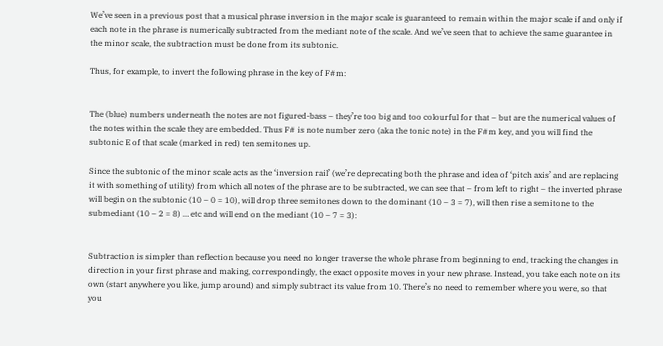We’ve seen in a previous post that a musical phrase inversion in the major scale is guaranteed to remain within the major scale if and only if each note in the phrase is numerically subtracted from the mediant note of the scale. And we’ve seen that to achieve the same guarantee in the minor scale, the subtraction must be done from its subtonic.

Thus, for example, to invert the following phrase in the key of F#m:


The (blue) numbers underneath the notes are not figured-bass – they’re too big and too colourful for that – but are the numerical values of the notes within the scale they are embedded. Thus F# is note number zero (aka the tonic note) in the F#m key, and you will find the subtonic E of that scale (marked in red) ten semitones up.

Since the subtonic of the minor scale acts as the ‘inversion rail’ (we’re deprecating both the phrase and idea of ‘pitch axis’ and are replacing it with something of utility) from which all notes of the phrase are to be subtracted, we can see that – from left to right – the inverted phrase will begin on the subtonic (10 – 0 = 10), will drop three semitones down to the dominant (10 – 3 = 7), will then rise a semitone to the submediant (10 – 2 = 8) … etc and will end on the mediant (10 – 7 = 3):


Subtraction is simpler than reflection because you need no longer traverse the whole phrase from beginning to end, tracking the changes in direction in your first phrase and making, correspondingly, the exact opposite moves in your new phrase. Instead, you take each note on its own (start anywhere you like, jump around) and simply subtract its value from 10. There’s no need to remember where you were, so that you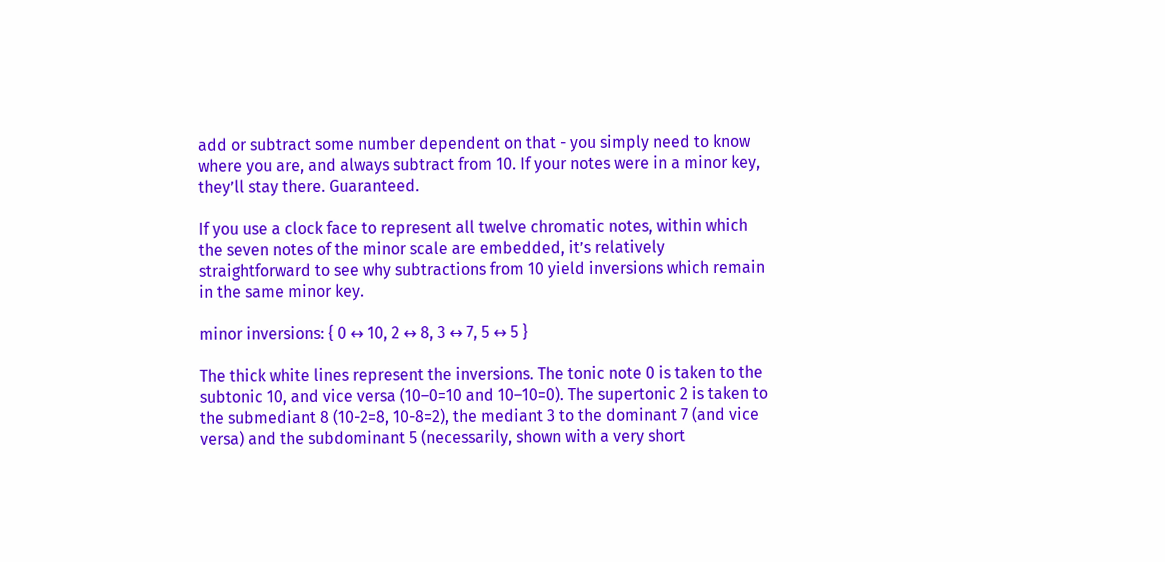add or subtract some number dependent on that - you simply need to know where you are, and always subtract from 10. If your notes were in a minor key, they’ll stay there. Guaranteed.

If you use a clock face to represent all twelve chromatic notes, within which the seven notes of the minor scale are embedded, it’s relatively straightforward to see why subtractions from 10 yield inversions which remain in the same minor key.

minor inversions: { 0 ↔ 10, 2 ↔ 8, 3 ↔ 7, 5 ↔ 5 }

The thick white lines represent the inversions. The tonic note 0 is taken to the subtonic 10, and vice versa (10–0=10 and 10–10=0). The supertonic 2 is taken to the submediant 8 (10-2=8, 10-8=2), the mediant 3 to the dominant 7 (and vice versa) and the subdominant 5 (necessarily, shown with a very short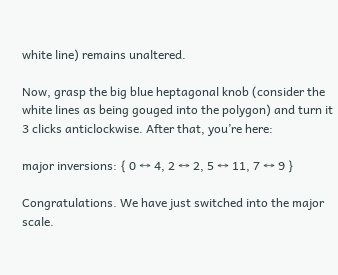white line) remains unaltered.

Now, grasp the big blue heptagonal knob (consider the white lines as being gouged into the polygon) and turn it 3 clicks anticlockwise. After that, you’re here:

major inversions: { 0 ↔ 4, 2 ↔ 2, 5 ↔ 11, 7 ↔ 9 }

Congratulations. We have just switched into the major scale.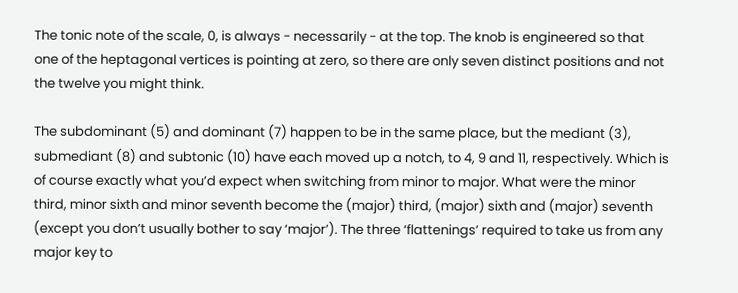The tonic note of the scale, 0, is always - necessarily - at the top. The knob is engineered so that one of the heptagonal vertices is pointing at zero, so there are only seven distinct positions and not the twelve you might think.

The subdominant (5) and dominant (7) happen to be in the same place, but the mediant (3), submediant (8) and subtonic (10) have each moved up a notch, to 4, 9 and 11, respectively. Which is of course exactly what you’d expect when switching from minor to major. What were the minor third, minor sixth and minor seventh become the (major) third, (major) sixth and (major) seventh (except you don’t usually bother to say ‘major’). The three ‘flattenings’ required to take us from any major key to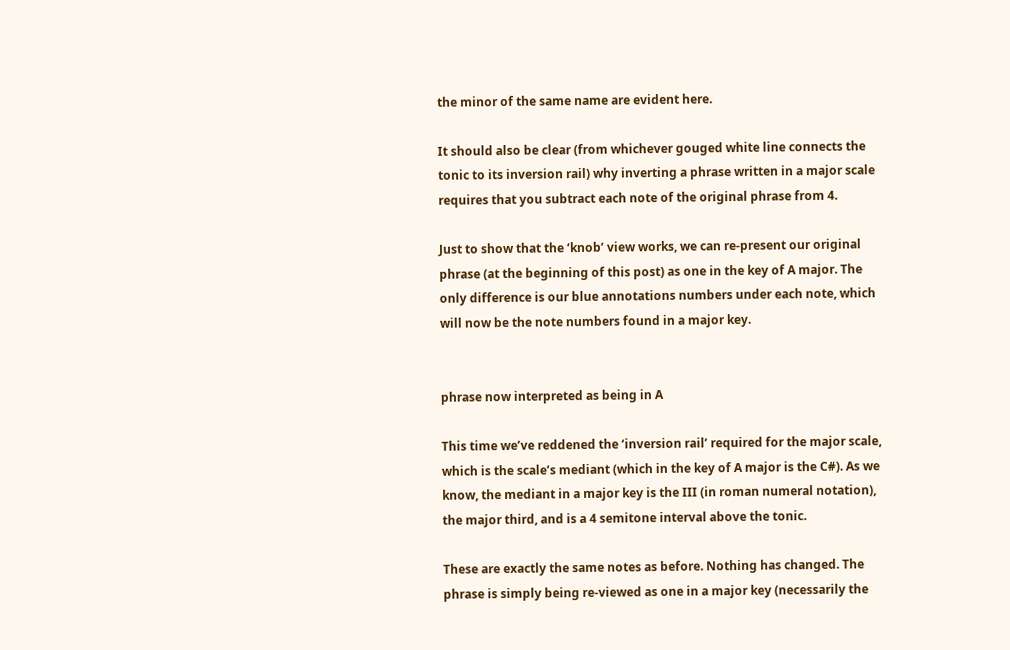the minor of the same name are evident here.

It should also be clear (from whichever gouged white line connects the tonic to its inversion rail) why inverting a phrase written in a major scale requires that you subtract each note of the original phrase from 4.

Just to show that the ‘knob’ view works, we can re-present our original phrase (at the beginning of this post) as one in the key of A major. The only difference is our blue annotations numbers under each note, which will now be the note numbers found in a major key.


phrase now interpreted as being in A

This time we’ve reddened the ‘inversion rail’ required for the major scale, which is the scale’s mediant (which in the key of A major is the C#). As we know, the mediant in a major key is the III (in roman numeral notation), the major third, and is a 4 semitone interval above the tonic.

These are exactly the same notes as before. Nothing has changed. The phrase is simply being re-viewed as one in a major key (necessarily the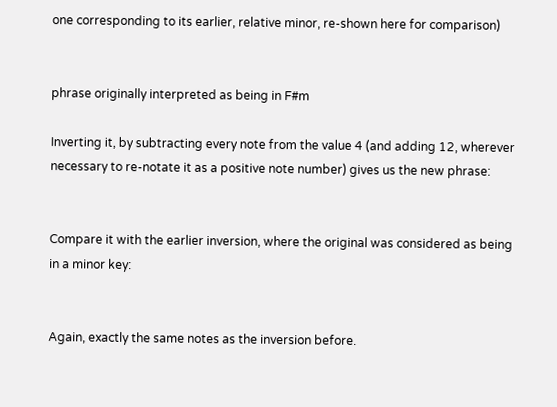one corresponding to its earlier, relative minor, re-shown here for comparison)


phrase originally interpreted as being in F#m

Inverting it, by subtracting every note from the value 4 (and adding 12, wherever necessary to re-notate it as a positive note number) gives us the new phrase:


Compare it with the earlier inversion, where the original was considered as being in a minor key:


Again, exactly the same notes as the inversion before.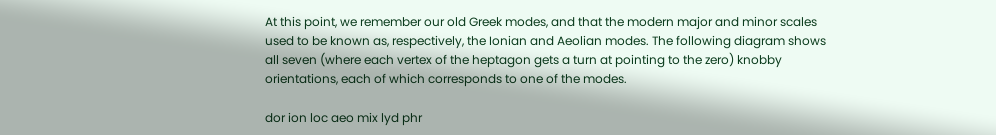At this point, we remember our old Greek modes, and that the modern major and minor scales used to be known as, respectively, the Ionian and Aeolian modes. The following diagram shows all seven (where each vertex of the heptagon gets a turn at pointing to the zero) knobby orientations, each of which corresponds to one of the modes.

dor ion loc aeo mix lyd phr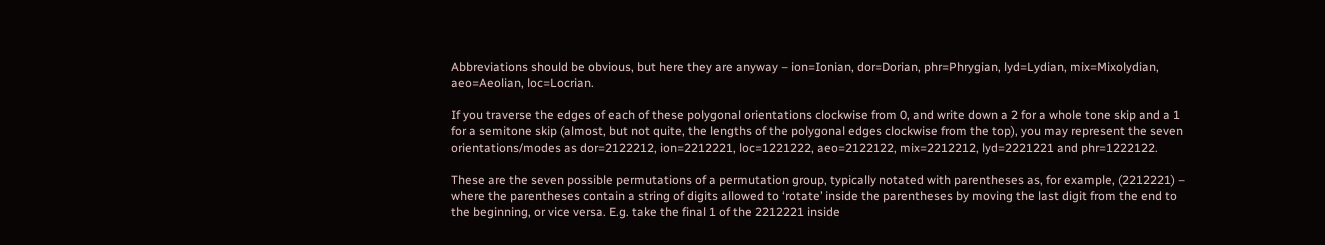Abbreviations should be obvious, but here they are anyway – ion=Ionian, dor=Dorian, phr=Phrygian, lyd=Lydian, mix=Mixolydian, aeo=Aeolian, loc=Locrian.

If you traverse the edges of each of these polygonal orientations clockwise from 0, and write down a 2 for a whole tone skip and a 1 for a semitone skip (almost, but not quite, the lengths of the polygonal edges clockwise from the top), you may represent the seven orientations/modes as dor=2122212, ion=2212221, loc=1221222, aeo=2122122, mix=2212212, lyd=2221221 and phr=1222122.

These are the seven possible permutations of a permutation group, typically notated with parentheses as, for example, (2212221) – where the parentheses contain a string of digits allowed to ‘rotate’ inside the parentheses by moving the last digit from the end to the beginning, or vice versa. E.g. take the final 1 of the 2212221 inside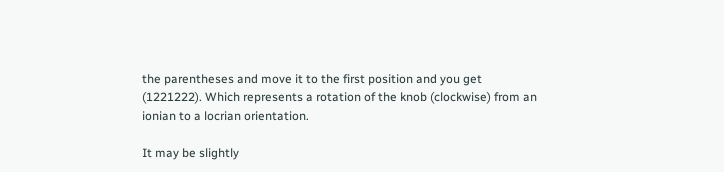the parentheses and move it to the first position and you get (1221222). Which represents a rotation of the knob (clockwise) from an ionian to a locrian orientation.

It may be slightly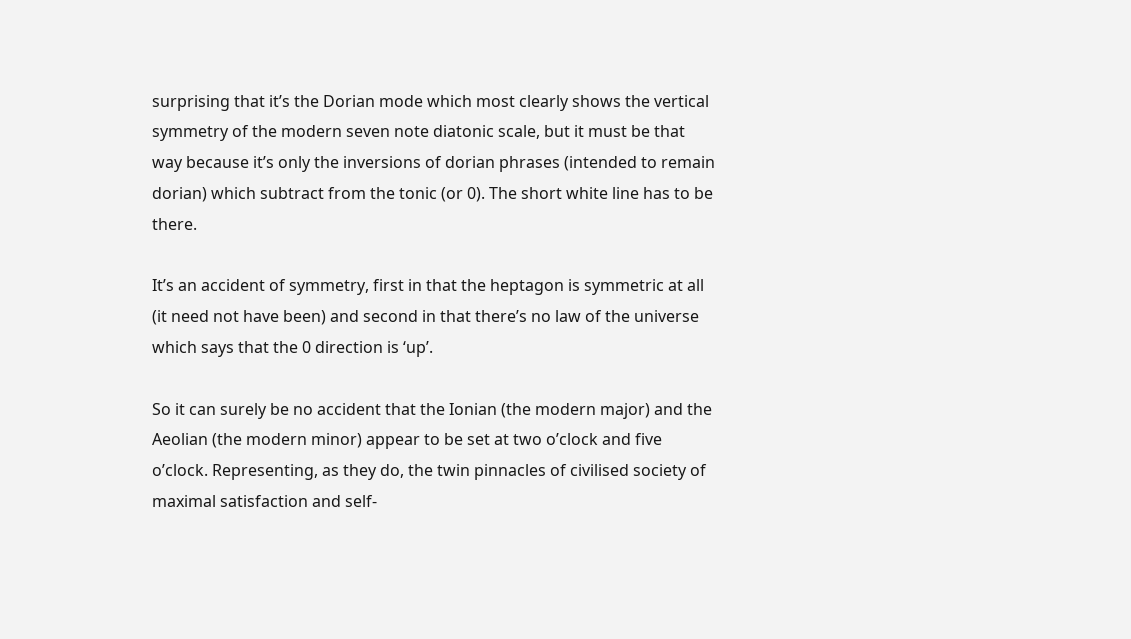surprising that it’s the Dorian mode which most clearly shows the vertical symmetry of the modern seven note diatonic scale, but it must be that way because it’s only the inversions of dorian phrases (intended to remain dorian) which subtract from the tonic (or 0). The short white line has to be there.

It’s an accident of symmetry, first in that the heptagon is symmetric at all (it need not have been) and second in that there’s no law of the universe which says that the 0 direction is ‘up’.

So it can surely be no accident that the Ionian (the modern major) and the Aeolian (the modern minor) appear to be set at two o’clock and five o’clock. Representing, as they do, the twin pinnacles of civilised society of maximal satisfaction and self-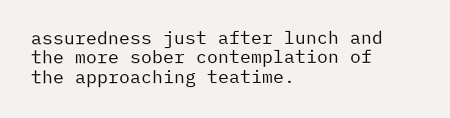assuredness just after lunch and the more sober contemplation of the approaching teatime.